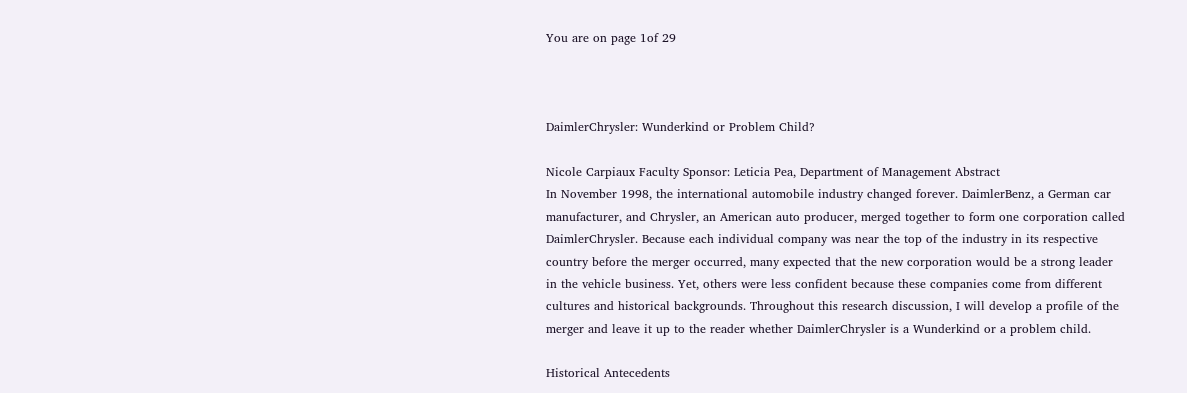You are on page 1of 29



DaimlerChrysler: Wunderkind or Problem Child?

Nicole Carpiaux Faculty Sponsor: Leticia Pea, Department of Management Abstract
In November 1998, the international automobile industry changed forever. DaimlerBenz, a German car manufacturer, and Chrysler, an American auto producer, merged together to form one corporation called DaimlerChrysler. Because each individual company was near the top of the industry in its respective country before the merger occurred, many expected that the new corporation would be a strong leader in the vehicle business. Yet, others were less confident because these companies come from different cultures and historical backgrounds. Throughout this research discussion, I will develop a profile of the merger and leave it up to the reader whether DaimlerChrysler is a Wunderkind or a problem child.

Historical Antecedents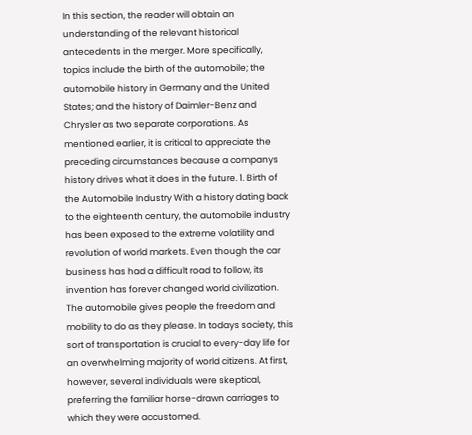In this section, the reader will obtain an understanding of the relevant historical antecedents in the merger. More specifically, topics include the birth of the automobile; the automobile history in Germany and the United States; and the history of Daimler-Benz and Chrysler as two separate corporations. As mentioned earlier, it is critical to appreciate the preceding circumstances because a companys history drives what it does in the future. 1. Birth of the Automobile Industry With a history dating back to the eighteenth century, the automobile industry has been exposed to the extreme volatility and revolution of world markets. Even though the car business has had a difficult road to follow, its invention has forever changed world civilization. The automobile gives people the freedom and mobility to do as they please. In todays society, this sort of transportation is crucial to every-day life for an overwhelming majority of world citizens. At first, however, several individuals were skeptical, preferring the familiar horse-drawn carriages to which they were accustomed.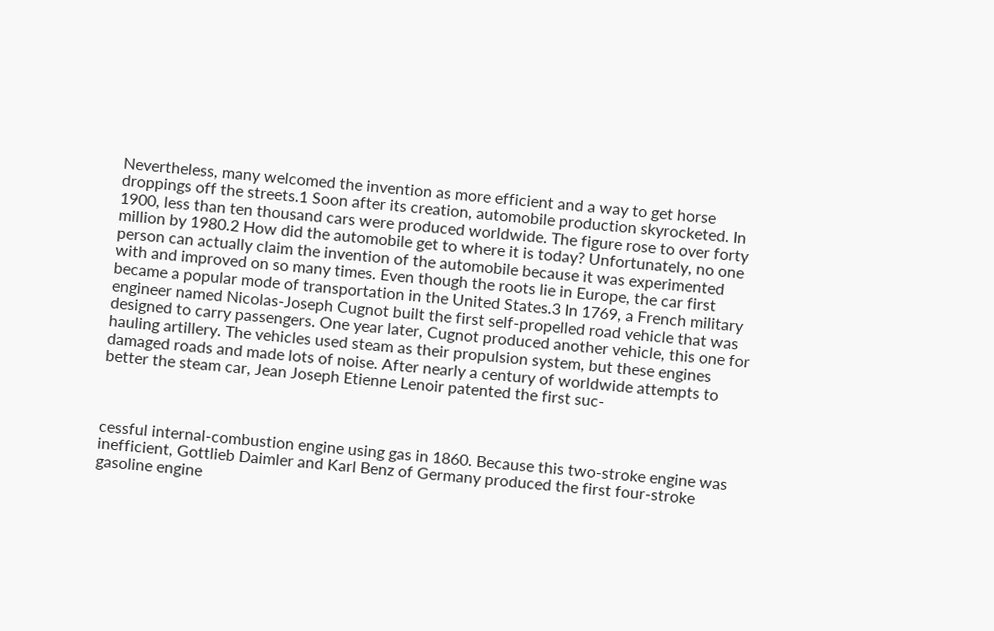Nevertheless, many welcomed the invention as more efficient and a way to get horse droppings off the streets.1 Soon after its creation, automobile production skyrocketed. In 1900, less than ten thousand cars were produced worldwide. The figure rose to over forty million by 1980.2 How did the automobile get to where it is today? Unfortunately, no one person can actually claim the invention of the automobile because it was experimented with and improved on so many times. Even though the roots lie in Europe, the car first became a popular mode of transportation in the United States.3 In 1769, a French military engineer named Nicolas-Joseph Cugnot built the first self-propelled road vehicle that was designed to carry passengers. One year later, Cugnot produced another vehicle, this one for hauling artillery. The vehicles used steam as their propulsion system, but these engines damaged roads and made lots of noise. After nearly a century of worldwide attempts to better the steam car, Jean Joseph Etienne Lenoir patented the first suc-



cessful internal-combustion engine using gas in 1860. Because this two-stroke engine was inefficient, Gottlieb Daimler and Karl Benz of Germany produced the first four-stroke gasoline engine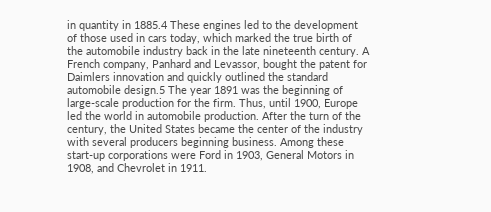in quantity in 1885.4 These engines led to the development of those used in cars today, which marked the true birth of the automobile industry back in the late nineteenth century. A French company, Panhard and Levassor, bought the patent for Daimlers innovation and quickly outlined the standard automobile design.5 The year 1891 was the beginning of large-scale production for the firm. Thus, until 1900, Europe led the world in automobile production. After the turn of the century, the United States became the center of the industry with several producers beginning business. Among these start-up corporations were Ford in 1903, General Motors in 1908, and Chevrolet in 1911.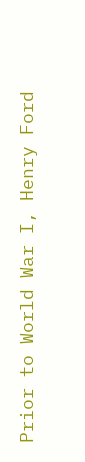Prior to World War I, Henry Ford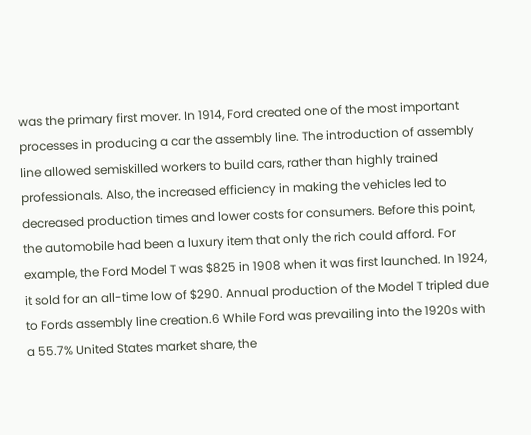was the primary first mover. In 1914, Ford created one of the most important processes in producing a car the assembly line. The introduction of assembly line allowed semiskilled workers to build cars, rather than highly trained professionals. Also, the increased efficiency in making the vehicles led to decreased production times and lower costs for consumers. Before this point, the automobile had been a luxury item that only the rich could afford. For example, the Ford Model T was $825 in 1908 when it was first launched. In 1924, it sold for an all-time low of $290. Annual production of the Model T tripled due to Fords assembly line creation.6 While Ford was prevailing into the 1920s with a 55.7% United States market share, the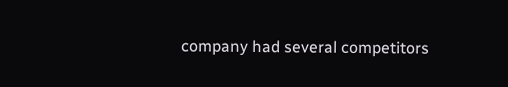company had several competitors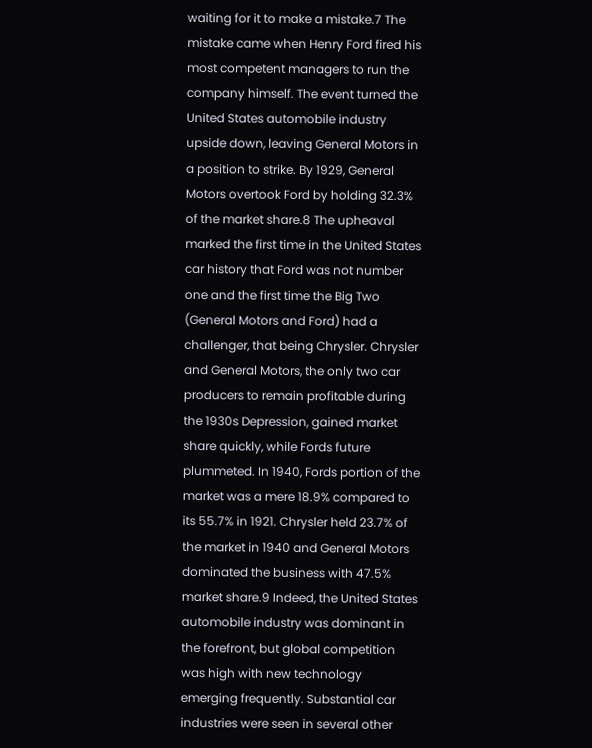waiting for it to make a mistake.7 The mistake came when Henry Ford fired his most competent managers to run the company himself. The event turned the United States automobile industry upside down, leaving General Motors in a position to strike. By 1929, General Motors overtook Ford by holding 32.3% of the market share.8 The upheaval marked the first time in the United States car history that Ford was not number one and the first time the Big Two (General Motors and Ford) had a challenger, that being Chrysler. Chrysler and General Motors, the only two car producers to remain profitable during the 1930s Depression, gained market share quickly, while Fords future plummeted. In 1940, Fords portion of the market was a mere 18.9% compared to its 55.7% in 1921. Chrysler held 23.7% of the market in 1940 and General Motors dominated the business with 47.5% market share.9 Indeed, the United States automobile industry was dominant in the forefront, but global competition was high with new technology emerging frequently. Substantial car industries were seen in several other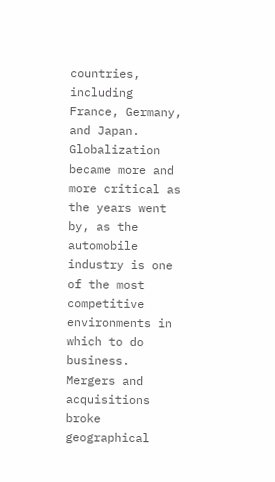countries, including France, Germany, and Japan. Globalization became more and more critical as the years went by, as the automobile industry is one of the most competitive environments in which to do business. Mergers and acquisitions broke geographical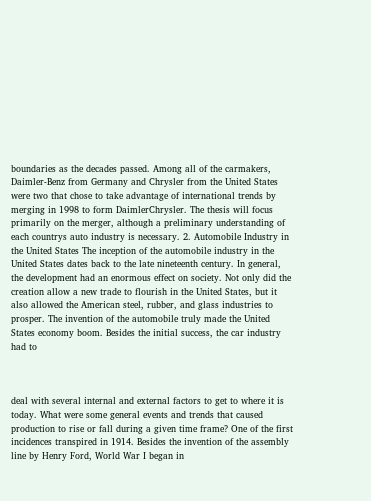boundaries as the decades passed. Among all of the carmakers, Daimler-Benz from Germany and Chrysler from the United States were two that chose to take advantage of international trends by merging in 1998 to form DaimlerChrysler. The thesis will focus primarily on the merger, although a preliminary understanding of each countrys auto industry is necessary. 2. Automobile Industry in the United States The inception of the automobile industry in the United States dates back to the late nineteenth century. In general, the development had an enormous effect on society. Not only did the creation allow a new trade to flourish in the United States, but it also allowed the American steel, rubber, and glass industries to prosper. The invention of the automobile truly made the United States economy boom. Besides the initial success, the car industry had to



deal with several internal and external factors to get to where it is today. What were some general events and trends that caused production to rise or fall during a given time frame? One of the first incidences transpired in 1914. Besides the invention of the assembly line by Henry Ford, World War I began in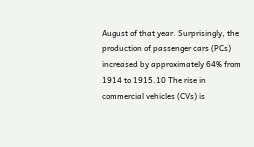August of that year. Surprisingly, the production of passenger cars (PCs) increased by approximately 64% from 1914 to 1915.10 The rise in commercial vehicles (CVs) is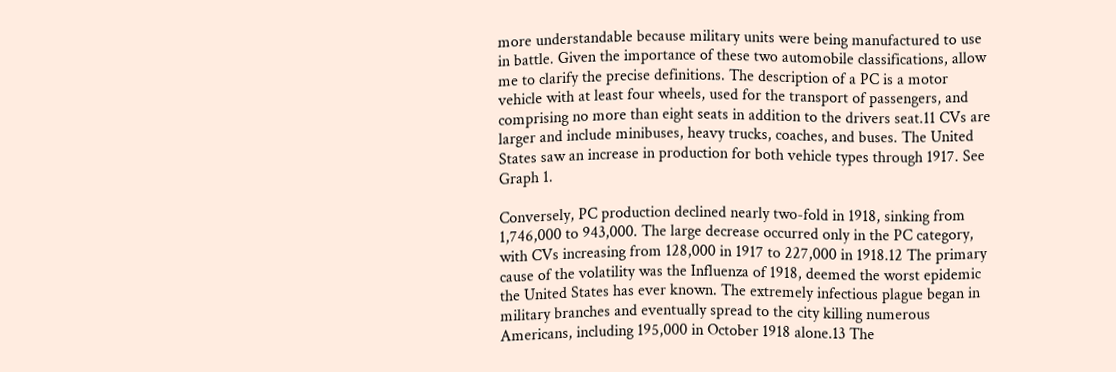more understandable because military units were being manufactured to use in battle. Given the importance of these two automobile classifications, allow me to clarify the precise definitions. The description of a PC is a motor vehicle with at least four wheels, used for the transport of passengers, and comprising no more than eight seats in addition to the drivers seat.11 CVs are larger and include minibuses, heavy trucks, coaches, and buses. The United States saw an increase in production for both vehicle types through 1917. See Graph 1.

Conversely, PC production declined nearly two-fold in 1918, sinking from 1,746,000 to 943,000. The large decrease occurred only in the PC category, with CVs increasing from 128,000 in 1917 to 227,000 in 1918.12 The primary cause of the volatility was the Influenza of 1918, deemed the worst epidemic the United States has ever known. The extremely infectious plague began in military branches and eventually spread to the city killing numerous Americans, including 195,000 in October 1918 alone.13 The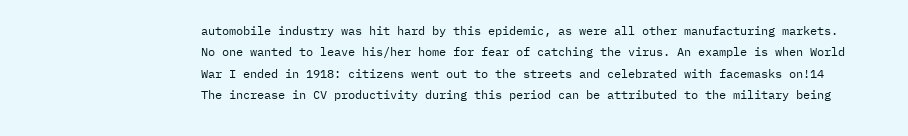automobile industry was hit hard by this epidemic, as were all other manufacturing markets. No one wanted to leave his/her home for fear of catching the virus. An example is when World War I ended in 1918: citizens went out to the streets and celebrated with facemasks on!14 The increase in CV productivity during this period can be attributed to the military being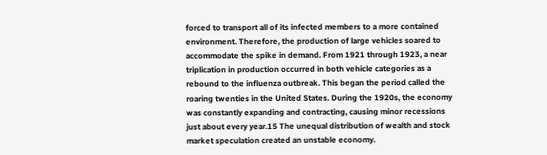forced to transport all of its infected members to a more contained environment. Therefore, the production of large vehicles soared to accommodate the spike in demand. From 1921 through 1923, a near triplication in production occurred in both vehicle categories as a rebound to the influenza outbreak. This began the period called the roaring twenties in the United States. During the 1920s, the economy was constantly expanding and contracting, causing minor recessions just about every year.15 The unequal distribution of wealth and stock market speculation created an unstable economy.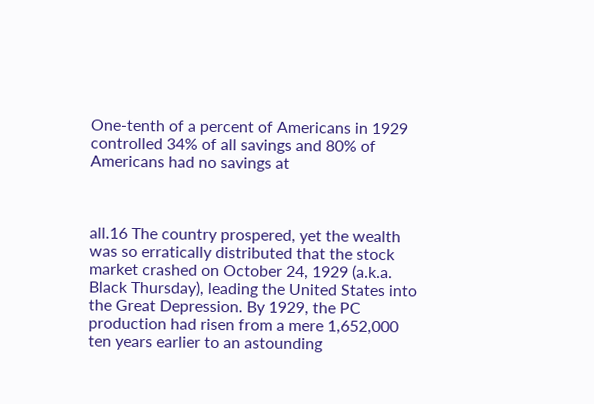One-tenth of a percent of Americans in 1929 controlled 34% of all savings and 80% of Americans had no savings at



all.16 The country prospered, yet the wealth was so erratically distributed that the stock market crashed on October 24, 1929 (a.k.a. Black Thursday), leading the United States into the Great Depression. By 1929, the PC production had risen from a mere 1,652,000 ten years earlier to an astounding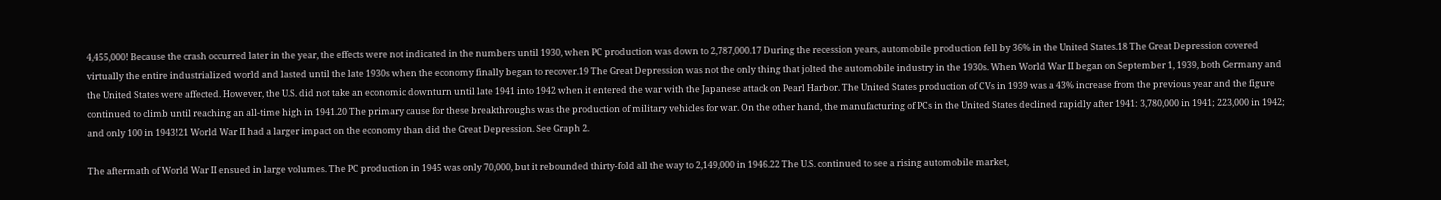4,455,000! Because the crash occurred later in the year, the effects were not indicated in the numbers until 1930, when PC production was down to 2,787,000.17 During the recession years, automobile production fell by 36% in the United States.18 The Great Depression covered virtually the entire industrialized world and lasted until the late 1930s when the economy finally began to recover.19 The Great Depression was not the only thing that jolted the automobile industry in the 1930s. When World War II began on September 1, 1939, both Germany and the United States were affected. However, the U.S. did not take an economic downturn until late 1941 into 1942 when it entered the war with the Japanese attack on Pearl Harbor. The United States production of CVs in 1939 was a 43% increase from the previous year and the figure continued to climb until reaching an all-time high in 1941.20 The primary cause for these breakthroughs was the production of military vehicles for war. On the other hand, the manufacturing of PCs in the United States declined rapidly after 1941: 3,780,000 in 1941; 223,000 in 1942; and only 100 in 1943!21 World War II had a larger impact on the economy than did the Great Depression. See Graph 2.

The aftermath of World War II ensued in large volumes. The PC production in 1945 was only 70,000, but it rebounded thirty-fold all the way to 2,149,000 in 1946.22 The U.S. continued to see a rising automobile market,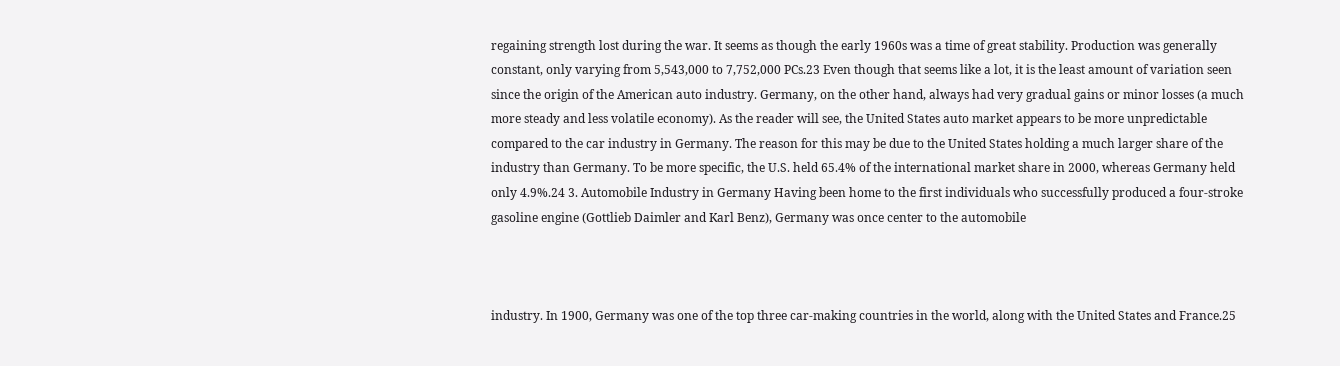regaining strength lost during the war. It seems as though the early 1960s was a time of great stability. Production was generally constant, only varying from 5,543,000 to 7,752,000 PCs.23 Even though that seems like a lot, it is the least amount of variation seen since the origin of the American auto industry. Germany, on the other hand, always had very gradual gains or minor losses (a much more steady and less volatile economy). As the reader will see, the United States auto market appears to be more unpredictable compared to the car industry in Germany. The reason for this may be due to the United States holding a much larger share of the industry than Germany. To be more specific, the U.S. held 65.4% of the international market share in 2000, whereas Germany held only 4.9%.24 3. Automobile Industry in Germany Having been home to the first individuals who successfully produced a four-stroke gasoline engine (Gottlieb Daimler and Karl Benz), Germany was once center to the automobile



industry. In 1900, Germany was one of the top three car-making countries in the world, along with the United States and France.25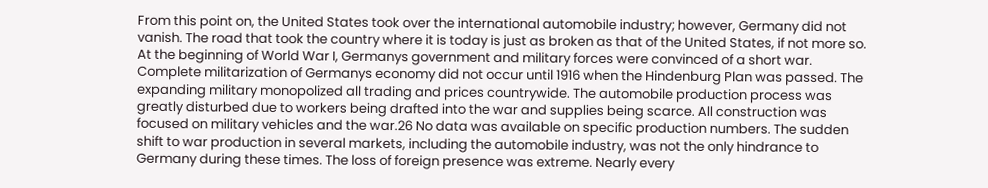From this point on, the United States took over the international automobile industry; however, Germany did not vanish. The road that took the country where it is today is just as broken as that of the United States, if not more so. At the beginning of World War I, Germanys government and military forces were convinced of a short war. Complete militarization of Germanys economy did not occur until 1916 when the Hindenburg Plan was passed. The expanding military monopolized all trading and prices countrywide. The automobile production process was greatly disturbed due to workers being drafted into the war and supplies being scarce. All construction was focused on military vehicles and the war.26 No data was available on specific production numbers. The sudden shift to war production in several markets, including the automobile industry, was not the only hindrance to Germany during these times. The loss of foreign presence was extreme. Nearly every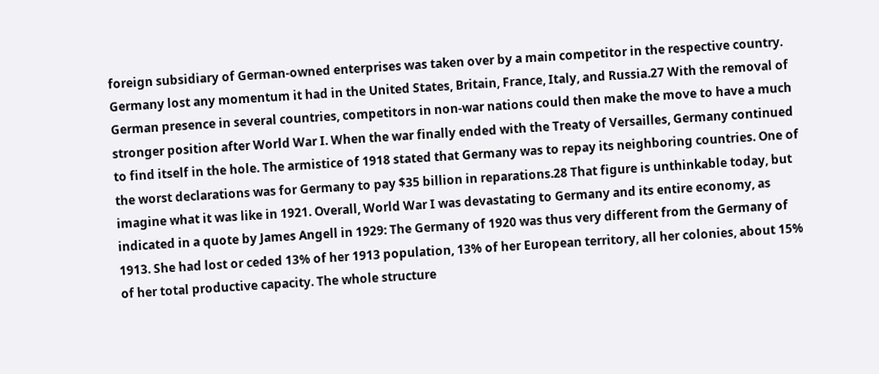foreign subsidiary of German-owned enterprises was taken over by a main competitor in the respective country. Germany lost any momentum it had in the United States, Britain, France, Italy, and Russia.27 With the removal of German presence in several countries, competitors in non-war nations could then make the move to have a much stronger position after World War I. When the war finally ended with the Treaty of Versailles, Germany continued to find itself in the hole. The armistice of 1918 stated that Germany was to repay its neighboring countries. One of the worst declarations was for Germany to pay $35 billion in reparations.28 That figure is unthinkable today, but imagine what it was like in 1921. Overall, World War I was devastating to Germany and its entire economy, as indicated in a quote by James Angell in 1929: The Germany of 1920 was thus very different from the Germany of 1913. She had lost or ceded 13% of her 1913 population, 13% of her European territory, all her colonies, about 15% of her total productive capacity. The whole structure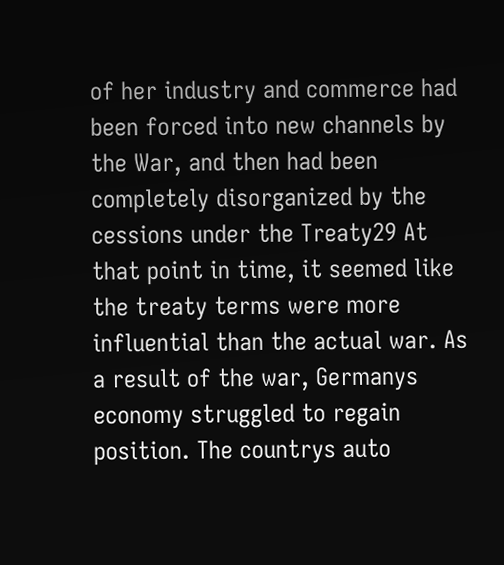of her industry and commerce had been forced into new channels by the War, and then had been completely disorganized by the cessions under the Treaty29 At that point in time, it seemed like the treaty terms were more influential than the actual war. As a result of the war, Germanys economy struggled to regain position. The countrys auto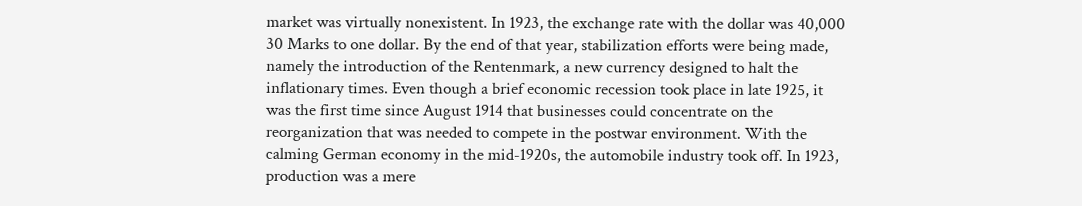market was virtually nonexistent. In 1923, the exchange rate with the dollar was 40,000 30 Marks to one dollar. By the end of that year, stabilization efforts were being made, namely the introduction of the Rentenmark, a new currency designed to halt the inflationary times. Even though a brief economic recession took place in late 1925, it was the first time since August 1914 that businesses could concentrate on the reorganization that was needed to compete in the postwar environment. With the calming German economy in the mid-1920s, the automobile industry took off. In 1923, production was a mere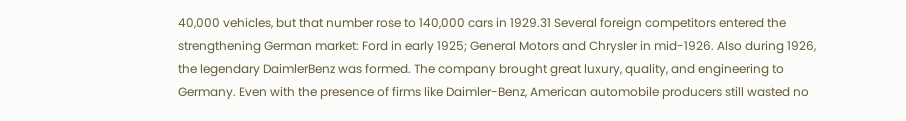40,000 vehicles, but that number rose to 140,000 cars in 1929.31 Several foreign competitors entered the strengthening German market: Ford in early 1925; General Motors and Chrysler in mid-1926. Also during 1926, the legendary DaimlerBenz was formed. The company brought great luxury, quality, and engineering to Germany. Even with the presence of firms like Daimler-Benz, American automobile producers still wasted no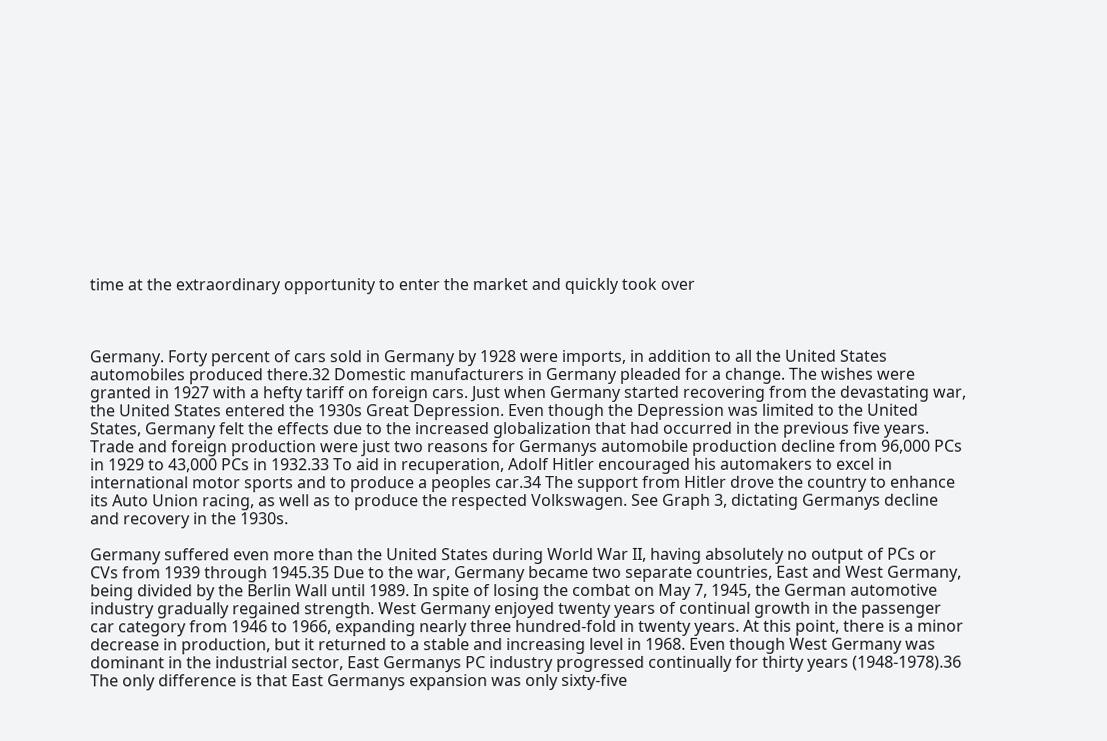time at the extraordinary opportunity to enter the market and quickly took over



Germany. Forty percent of cars sold in Germany by 1928 were imports, in addition to all the United States automobiles produced there.32 Domestic manufacturers in Germany pleaded for a change. The wishes were granted in 1927 with a hefty tariff on foreign cars. Just when Germany started recovering from the devastating war, the United States entered the 1930s Great Depression. Even though the Depression was limited to the United States, Germany felt the effects due to the increased globalization that had occurred in the previous five years. Trade and foreign production were just two reasons for Germanys automobile production decline from 96,000 PCs in 1929 to 43,000 PCs in 1932.33 To aid in recuperation, Adolf Hitler encouraged his automakers to excel in international motor sports and to produce a peoples car.34 The support from Hitler drove the country to enhance its Auto Union racing, as well as to produce the respected Volkswagen. See Graph 3, dictating Germanys decline and recovery in the 1930s.

Germany suffered even more than the United States during World War II, having absolutely no output of PCs or CVs from 1939 through 1945.35 Due to the war, Germany became two separate countries, East and West Germany, being divided by the Berlin Wall until 1989. In spite of losing the combat on May 7, 1945, the German automotive industry gradually regained strength. West Germany enjoyed twenty years of continual growth in the passenger car category from 1946 to 1966, expanding nearly three hundred-fold in twenty years. At this point, there is a minor decrease in production, but it returned to a stable and increasing level in 1968. Even though West Germany was dominant in the industrial sector, East Germanys PC industry progressed continually for thirty years (1948-1978).36 The only difference is that East Germanys expansion was only sixty-five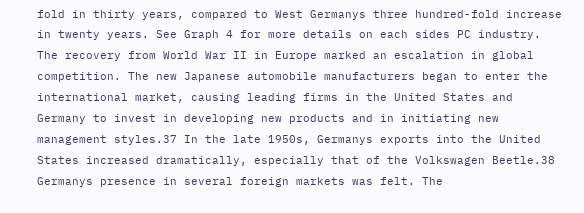fold in thirty years, compared to West Germanys three hundred-fold increase in twenty years. See Graph 4 for more details on each sides PC industry. The recovery from World War II in Europe marked an escalation in global competition. The new Japanese automobile manufacturers began to enter the international market, causing leading firms in the United States and Germany to invest in developing new products and in initiating new management styles.37 In the late 1950s, Germanys exports into the United States increased dramatically, especially that of the Volkswagen Beetle.38 Germanys presence in several foreign markets was felt. The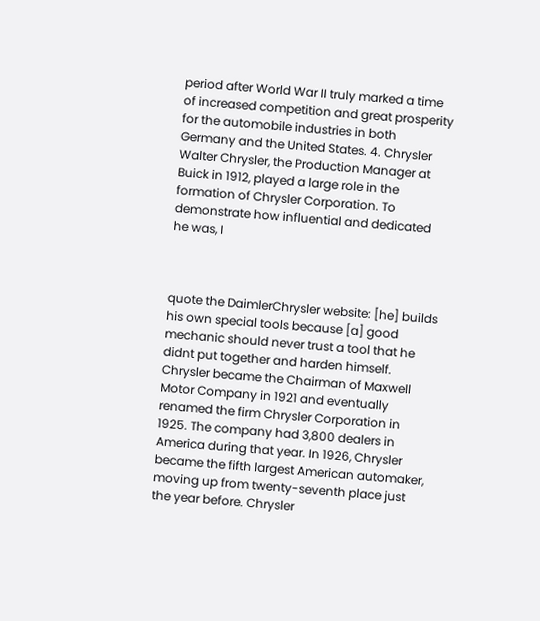period after World War II truly marked a time of increased competition and great prosperity for the automobile industries in both Germany and the United States. 4. Chrysler Walter Chrysler, the Production Manager at Buick in 1912, played a large role in the formation of Chrysler Corporation. To demonstrate how influential and dedicated he was, I



quote the DaimlerChrysler website: [he] builds his own special tools because [a] good mechanic should never trust a tool that he didnt put together and harden himself. Chrysler became the Chairman of Maxwell Motor Company in 1921 and eventually renamed the firm Chrysler Corporation in 1925. The company had 3,800 dealers in America during that year. In 1926, Chrysler became the fifth largest American automaker, moving up from twenty-seventh place just the year before. Chrysler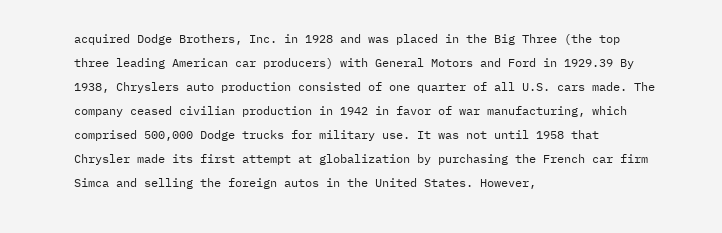acquired Dodge Brothers, Inc. in 1928 and was placed in the Big Three (the top three leading American car producers) with General Motors and Ford in 1929.39 By 1938, Chryslers auto production consisted of one quarter of all U.S. cars made. The company ceased civilian production in 1942 in favor of war manufacturing, which comprised 500,000 Dodge trucks for military use. It was not until 1958 that Chrysler made its first attempt at globalization by purchasing the French car firm Simca and selling the foreign autos in the United States. However,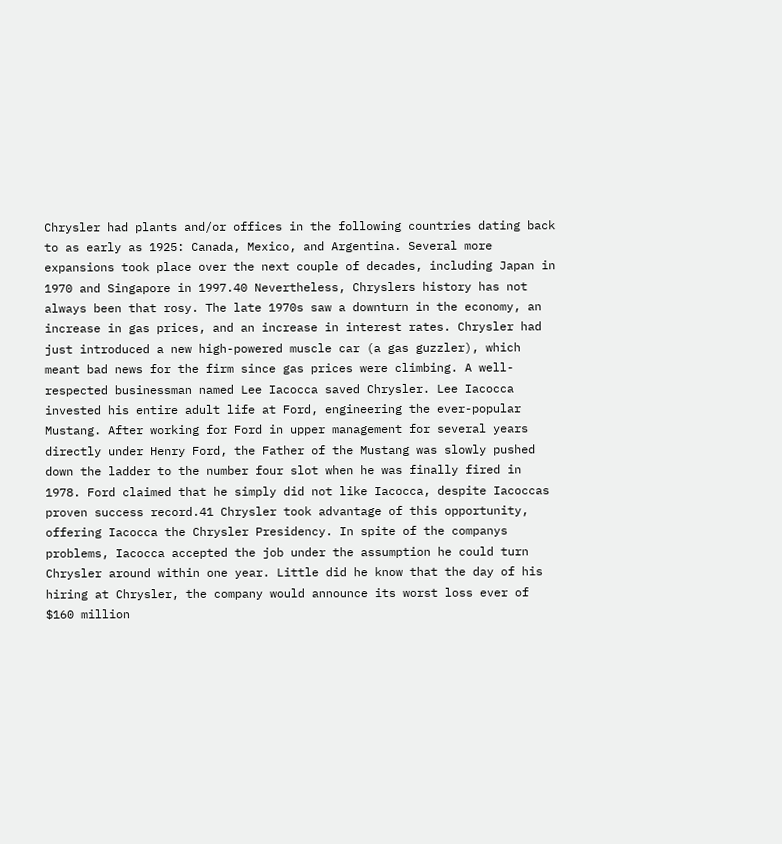Chrysler had plants and/or offices in the following countries dating back to as early as 1925: Canada, Mexico, and Argentina. Several more expansions took place over the next couple of decades, including Japan in 1970 and Singapore in 1997.40 Nevertheless, Chryslers history has not always been that rosy. The late 1970s saw a downturn in the economy, an increase in gas prices, and an increase in interest rates. Chrysler had just introduced a new high-powered muscle car (a gas guzzler), which meant bad news for the firm since gas prices were climbing. A well-respected businessman named Lee Iacocca saved Chrysler. Lee Iacocca invested his entire adult life at Ford, engineering the ever-popular Mustang. After working for Ford in upper management for several years directly under Henry Ford, the Father of the Mustang was slowly pushed down the ladder to the number four slot when he was finally fired in 1978. Ford claimed that he simply did not like Iacocca, despite Iacoccas proven success record.41 Chrysler took advantage of this opportunity, offering Iacocca the Chrysler Presidency. In spite of the companys problems, Iacocca accepted the job under the assumption he could turn Chrysler around within one year. Little did he know that the day of his hiring at Chrysler, the company would announce its worst loss ever of $160 million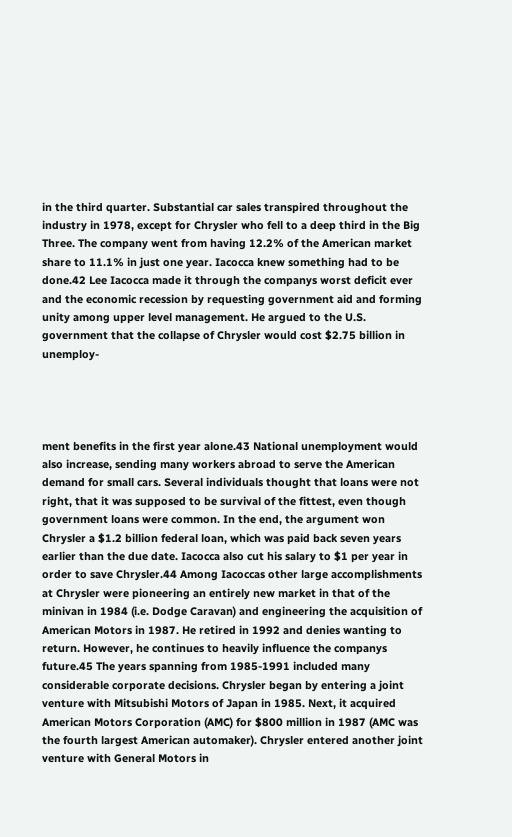in the third quarter. Substantial car sales transpired throughout the industry in 1978, except for Chrysler who fell to a deep third in the Big Three. The company went from having 12.2% of the American market share to 11.1% in just one year. Iacocca knew something had to be done.42 Lee Iacocca made it through the companys worst deficit ever and the economic recession by requesting government aid and forming unity among upper level management. He argued to the U.S. government that the collapse of Chrysler would cost $2.75 billion in unemploy-




ment benefits in the first year alone.43 National unemployment would also increase, sending many workers abroad to serve the American demand for small cars. Several individuals thought that loans were not right, that it was supposed to be survival of the fittest, even though government loans were common. In the end, the argument won Chrysler a $1.2 billion federal loan, which was paid back seven years earlier than the due date. Iacocca also cut his salary to $1 per year in order to save Chrysler.44 Among Iacoccas other large accomplishments at Chrysler were pioneering an entirely new market in that of the minivan in 1984 (i.e. Dodge Caravan) and engineering the acquisition of American Motors in 1987. He retired in 1992 and denies wanting to return. However, he continues to heavily influence the companys future.45 The years spanning from 1985-1991 included many considerable corporate decisions. Chrysler began by entering a joint venture with Mitsubishi Motors of Japan in 1985. Next, it acquired American Motors Corporation (AMC) for $800 million in 1987 (AMC was the fourth largest American automaker). Chrysler entered another joint venture with General Motors in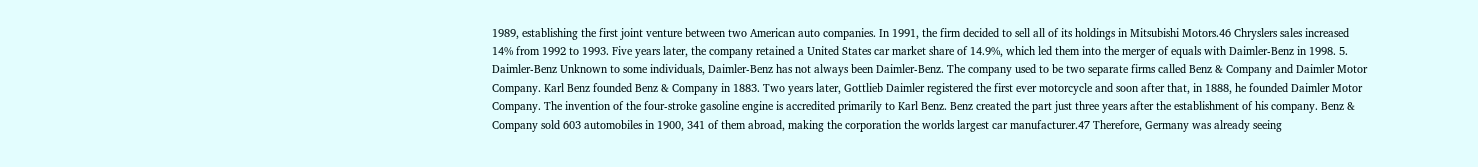1989, establishing the first joint venture between two American auto companies. In 1991, the firm decided to sell all of its holdings in Mitsubishi Motors.46 Chryslers sales increased 14% from 1992 to 1993. Five years later, the company retained a United States car market share of 14.9%, which led them into the merger of equals with Daimler-Benz in 1998. 5. Daimler-Benz Unknown to some individuals, Daimler-Benz has not always been Daimler-Benz. The company used to be two separate firms called Benz & Company and Daimler Motor Company. Karl Benz founded Benz & Company in 1883. Two years later, Gottlieb Daimler registered the first ever motorcycle and soon after that, in 1888, he founded Daimler Motor Company. The invention of the four-stroke gasoline engine is accredited primarily to Karl Benz. Benz created the part just three years after the establishment of his company. Benz & Company sold 603 automobiles in 1900, 341 of them abroad, making the corporation the worlds largest car manufacturer.47 Therefore, Germany was already seeing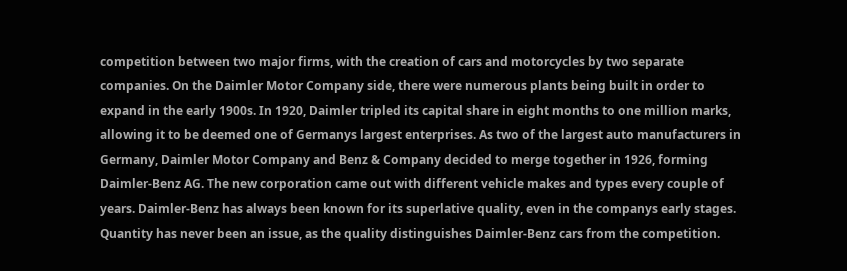competition between two major firms, with the creation of cars and motorcycles by two separate companies. On the Daimler Motor Company side, there were numerous plants being built in order to expand in the early 1900s. In 1920, Daimler tripled its capital share in eight months to one million marks, allowing it to be deemed one of Germanys largest enterprises. As two of the largest auto manufacturers in Germany, Daimler Motor Company and Benz & Company decided to merge together in 1926, forming Daimler-Benz AG. The new corporation came out with different vehicle makes and types every couple of years. Daimler-Benz has always been known for its superlative quality, even in the companys early stages. Quantity has never been an issue, as the quality distinguishes Daimler-Benz cars from the competition.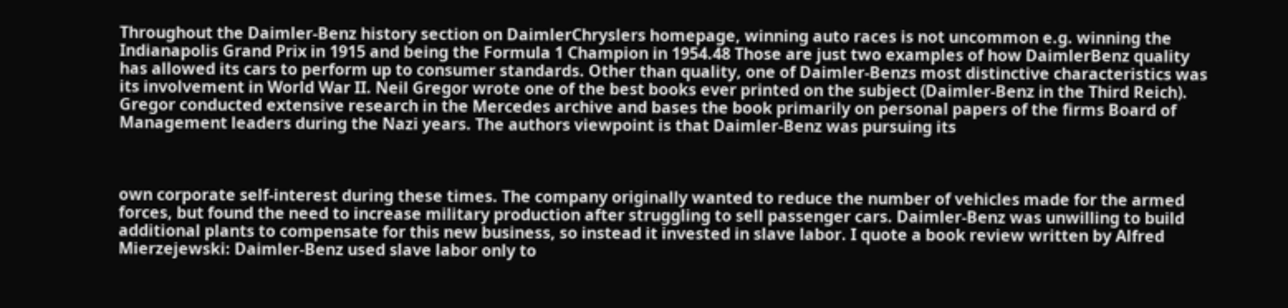Throughout the Daimler-Benz history section on DaimlerChryslers homepage, winning auto races is not uncommon e.g. winning the Indianapolis Grand Prix in 1915 and being the Formula 1 Champion in 1954.48 Those are just two examples of how DaimlerBenz quality has allowed its cars to perform up to consumer standards. Other than quality, one of Daimler-Benzs most distinctive characteristics was its involvement in World War II. Neil Gregor wrote one of the best books ever printed on the subject (Daimler-Benz in the Third Reich). Gregor conducted extensive research in the Mercedes archive and bases the book primarily on personal papers of the firms Board of Management leaders during the Nazi years. The authors viewpoint is that Daimler-Benz was pursuing its



own corporate self-interest during these times. The company originally wanted to reduce the number of vehicles made for the armed forces, but found the need to increase military production after struggling to sell passenger cars. Daimler-Benz was unwilling to build additional plants to compensate for this new business, so instead it invested in slave labor. I quote a book review written by Alfred Mierzejewski: Daimler-Benz used slave labor only to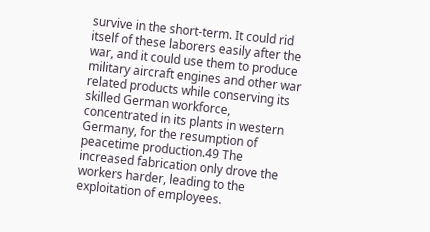survive in the short-term. It could rid itself of these laborers easily after the war, and it could use them to produce military aircraft engines and other war related products while conserving its skilled German workforce, concentrated in its plants in western Germany, for the resumption of peacetime production.49 The increased fabrication only drove the workers harder, leading to the exploitation of employees.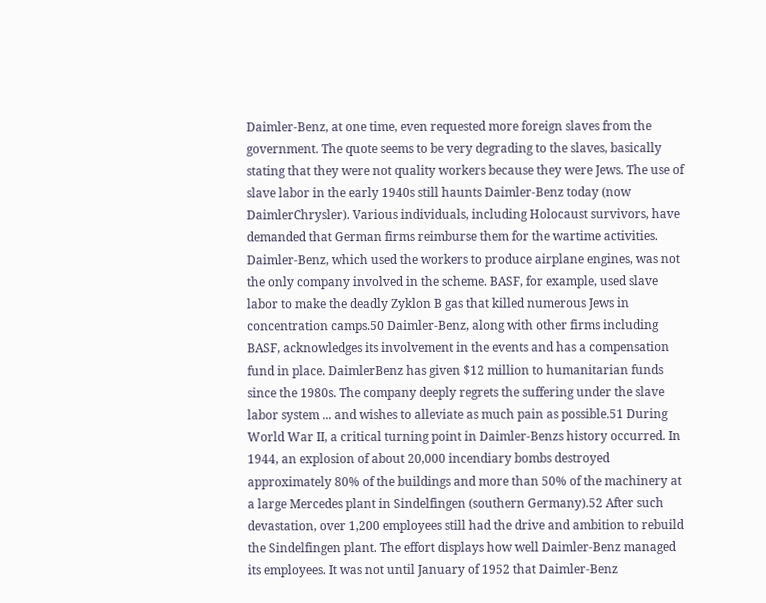Daimler-Benz, at one time, even requested more foreign slaves from the government. The quote seems to be very degrading to the slaves, basically stating that they were not quality workers because they were Jews. The use of slave labor in the early 1940s still haunts Daimler-Benz today (now DaimlerChrysler). Various individuals, including Holocaust survivors, have demanded that German firms reimburse them for the wartime activities. Daimler-Benz, which used the workers to produce airplane engines, was not the only company involved in the scheme. BASF, for example, used slave labor to make the deadly Zyklon B gas that killed numerous Jews in concentration camps.50 Daimler-Benz, along with other firms including BASF, acknowledges its involvement in the events and has a compensation fund in place. DaimlerBenz has given $12 million to humanitarian funds since the 1980s. The company deeply regrets the suffering under the slave labor system ... and wishes to alleviate as much pain as possible.51 During World War II, a critical turning point in Daimler-Benzs history occurred. In 1944, an explosion of about 20,000 incendiary bombs destroyed approximately 80% of the buildings and more than 50% of the machinery at a large Mercedes plant in Sindelfingen (southern Germany).52 After such devastation, over 1,200 employees still had the drive and ambition to rebuild the Sindelfingen plant. The effort displays how well Daimler-Benz managed its employees. It was not until January of 1952 that Daimler-Benz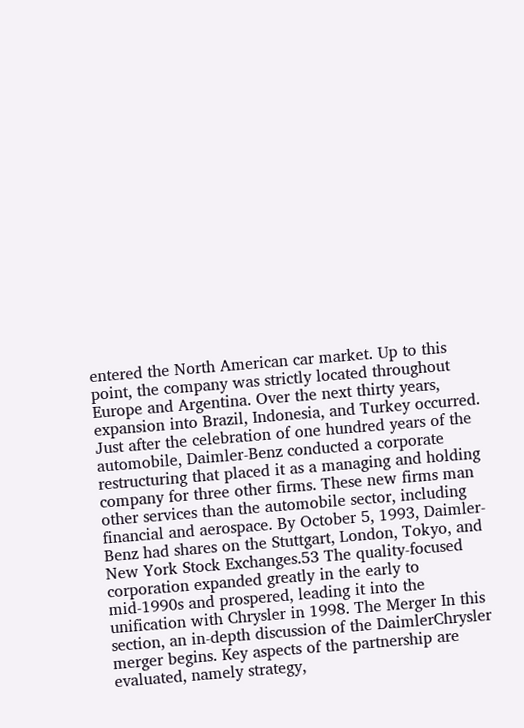entered the North American car market. Up to this point, the company was strictly located throughout Europe and Argentina. Over the next thirty years, expansion into Brazil, Indonesia, and Turkey occurred. Just after the celebration of one hundred years of the automobile, Daimler-Benz conducted a corporate restructuring that placed it as a managing and holding company for three other firms. These new firms man other services than the automobile sector, including financial and aerospace. By October 5, 1993, Daimler-Benz had shares on the Stuttgart, London, Tokyo, and New York Stock Exchanges.53 The quality-focused corporation expanded greatly in the early to mid-1990s and prospered, leading it into the unification with Chrysler in 1998. The Merger In this section, an in-depth discussion of the DaimlerChrysler merger begins. Key aspects of the partnership are evaluated, namely strategy,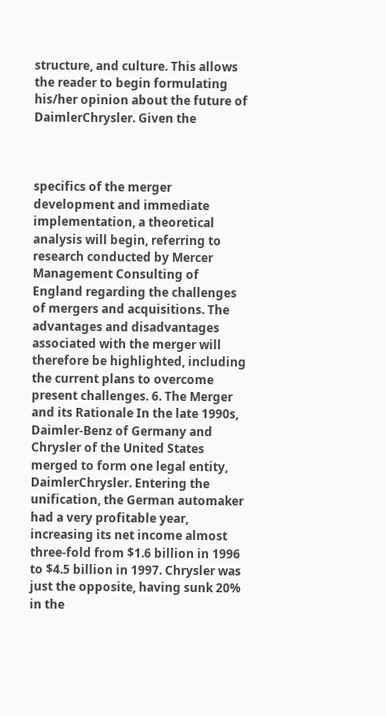structure, and culture. This allows the reader to begin formulating his/her opinion about the future of DaimlerChrysler. Given the



specifics of the merger development and immediate implementation, a theoretical analysis will begin, referring to research conducted by Mercer Management Consulting of England regarding the challenges of mergers and acquisitions. The advantages and disadvantages associated with the merger will therefore be highlighted, including the current plans to overcome present challenges. 6. The Merger and its Rationale In the late 1990s, Daimler-Benz of Germany and Chrysler of the United States merged to form one legal entity, DaimlerChrysler. Entering the unification, the German automaker had a very profitable year, increasing its net income almost three-fold from $1.6 billion in 1996 to $4.5 billion in 1997. Chrysler was just the opposite, having sunk 20% in the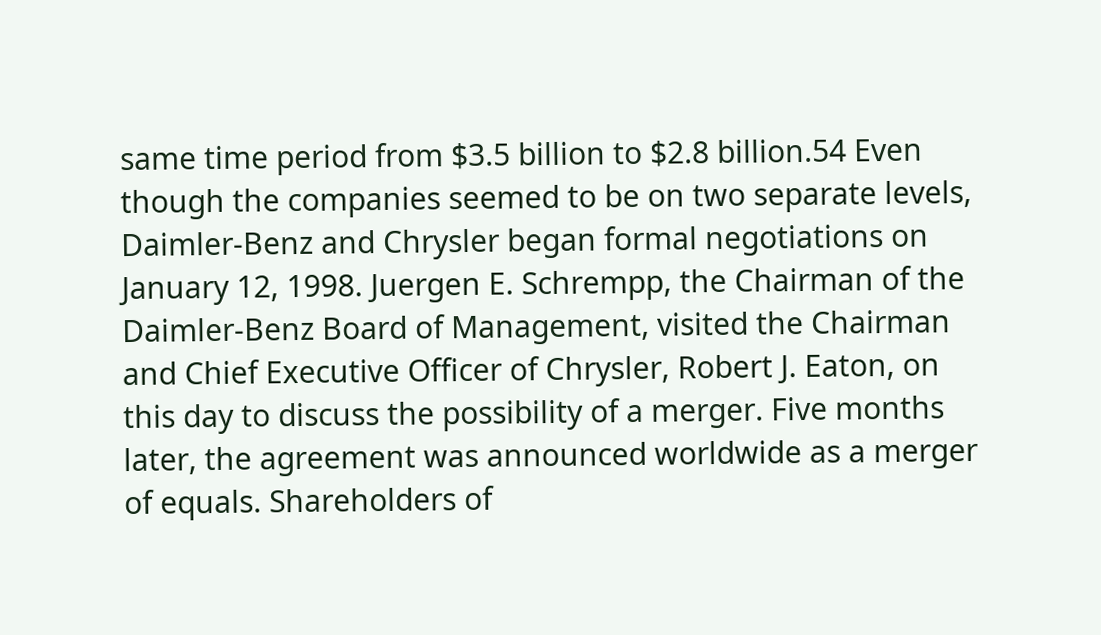same time period from $3.5 billion to $2.8 billion.54 Even though the companies seemed to be on two separate levels, Daimler-Benz and Chrysler began formal negotiations on January 12, 1998. Juergen E. Schrempp, the Chairman of the Daimler-Benz Board of Management, visited the Chairman and Chief Executive Officer of Chrysler, Robert J. Eaton, on this day to discuss the possibility of a merger. Five months later, the agreement was announced worldwide as a merger of equals. Shareholders of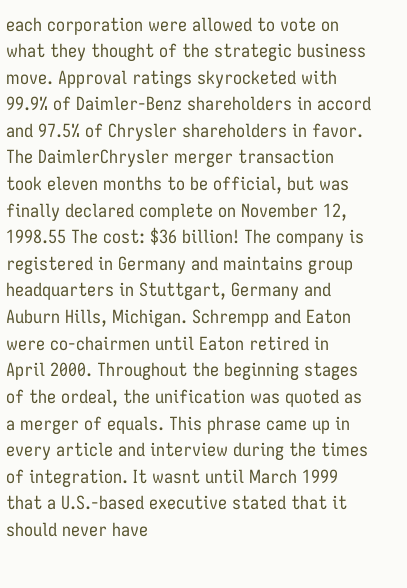each corporation were allowed to vote on what they thought of the strategic business move. Approval ratings skyrocketed with 99.9% of Daimler-Benz shareholders in accord and 97.5% of Chrysler shareholders in favor. The DaimlerChrysler merger transaction took eleven months to be official, but was finally declared complete on November 12, 1998.55 The cost: $36 billion! The company is registered in Germany and maintains group headquarters in Stuttgart, Germany and Auburn Hills, Michigan. Schrempp and Eaton were co-chairmen until Eaton retired in April 2000. Throughout the beginning stages of the ordeal, the unification was quoted as a merger of equals. This phrase came up in every article and interview during the times of integration. It wasnt until March 1999 that a U.S.-based executive stated that it should never have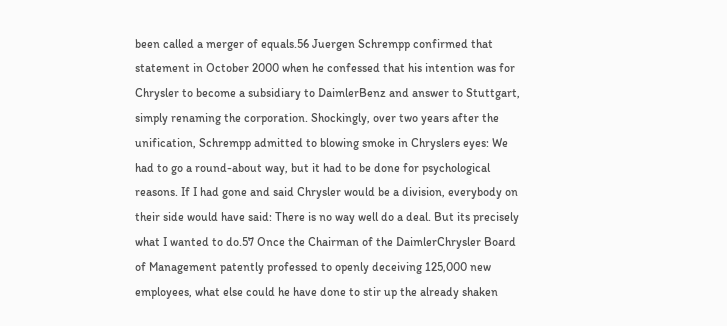been called a merger of equals.56 Juergen Schrempp confirmed that statement in October 2000 when he confessed that his intention was for Chrysler to become a subsidiary to DaimlerBenz and answer to Stuttgart, simply renaming the corporation. Shockingly, over two years after the unification, Schrempp admitted to blowing smoke in Chryslers eyes: We had to go a round-about way, but it had to be done for psychological reasons. If I had gone and said Chrysler would be a division, everybody on their side would have said: There is no way well do a deal. But its precisely what I wanted to do.57 Once the Chairman of the DaimlerChrysler Board of Management patently professed to openly deceiving 125,000 new employees, what else could he have done to stir up the already shaken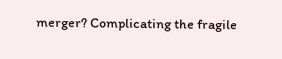merger? Complicating the fragile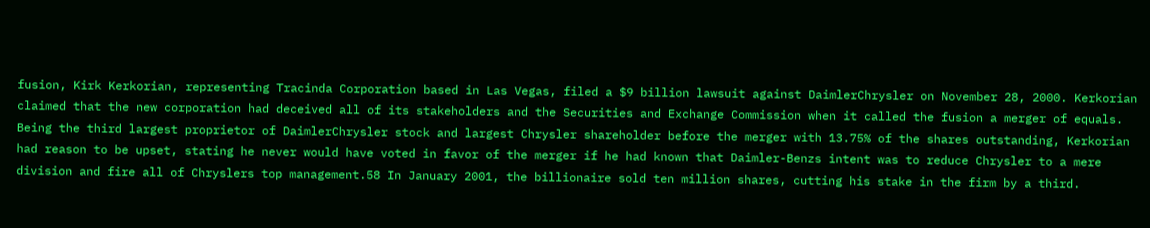fusion, Kirk Kerkorian, representing Tracinda Corporation based in Las Vegas, filed a $9 billion lawsuit against DaimlerChrysler on November 28, 2000. Kerkorian claimed that the new corporation had deceived all of its stakeholders and the Securities and Exchange Commission when it called the fusion a merger of equals. Being the third largest proprietor of DaimlerChrysler stock and largest Chrysler shareholder before the merger with 13.75% of the shares outstanding, Kerkorian had reason to be upset, stating he never would have voted in favor of the merger if he had known that Daimler-Benzs intent was to reduce Chrysler to a mere division and fire all of Chryslers top management.58 In January 2001, the billionaire sold ten million shares, cutting his stake in the firm by a third.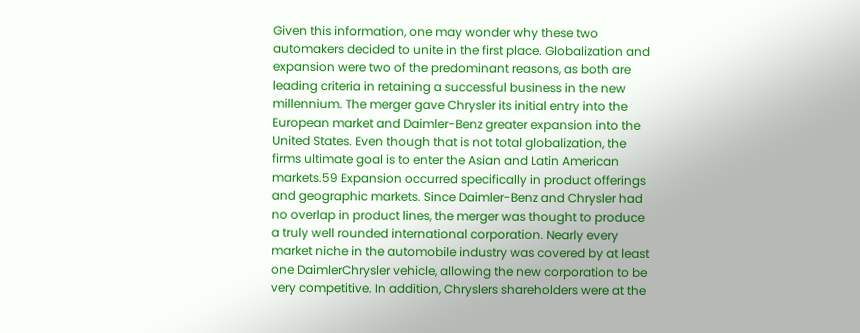Given this information, one may wonder why these two automakers decided to unite in the first place. Globalization and expansion were two of the predominant reasons, as both are leading criteria in retaining a successful business in the new millennium. The merger gave Chrysler its initial entry into the European market and Daimler-Benz greater expansion into the United States. Even though that is not total globalization, the firms ultimate goal is to enter the Asian and Latin American markets.59 Expansion occurred specifically in product offerings and geographic markets. Since Daimler-Benz and Chrysler had no overlap in product lines, the merger was thought to produce a truly well rounded international corporation. Nearly every market niche in the automobile industry was covered by at least one DaimlerChrysler vehicle, allowing the new corporation to be very competitive. In addition, Chryslers shareholders were at the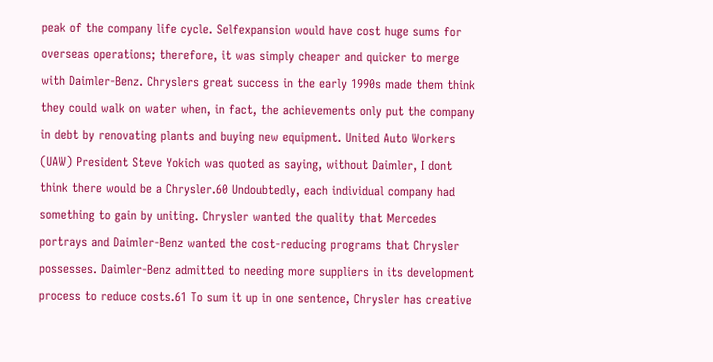peak of the company life cycle. Selfexpansion would have cost huge sums for overseas operations; therefore, it was simply cheaper and quicker to merge with Daimler-Benz. Chryslers great success in the early 1990s made them think they could walk on water when, in fact, the achievements only put the company in debt by renovating plants and buying new equipment. United Auto Workers (UAW) President Steve Yokich was quoted as saying, without Daimler, I dont think there would be a Chrysler.60 Undoubtedly, each individual company had something to gain by uniting. Chrysler wanted the quality that Mercedes portrays and Daimler-Benz wanted the cost-reducing programs that Chrysler possesses. Daimler-Benz admitted to needing more suppliers in its development process to reduce costs.61 To sum it up in one sentence, Chrysler has creative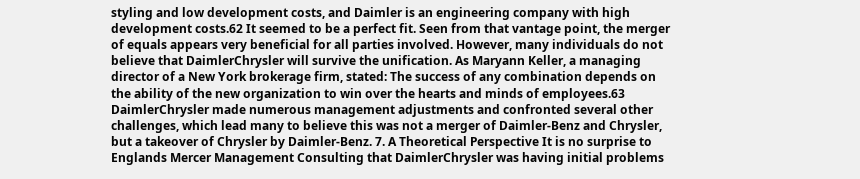styling and low development costs, and Daimler is an engineering company with high development costs.62 It seemed to be a perfect fit. Seen from that vantage point, the merger of equals appears very beneficial for all parties involved. However, many individuals do not believe that DaimlerChrysler will survive the unification. As Maryann Keller, a managing director of a New York brokerage firm, stated: The success of any combination depends on the ability of the new organization to win over the hearts and minds of employees.63 DaimlerChrysler made numerous management adjustments and confronted several other challenges, which lead many to believe this was not a merger of Daimler-Benz and Chrysler, but a takeover of Chrysler by Daimler-Benz. 7. A Theoretical Perspective It is no surprise to Englands Mercer Management Consulting that DaimlerChrysler was having initial problems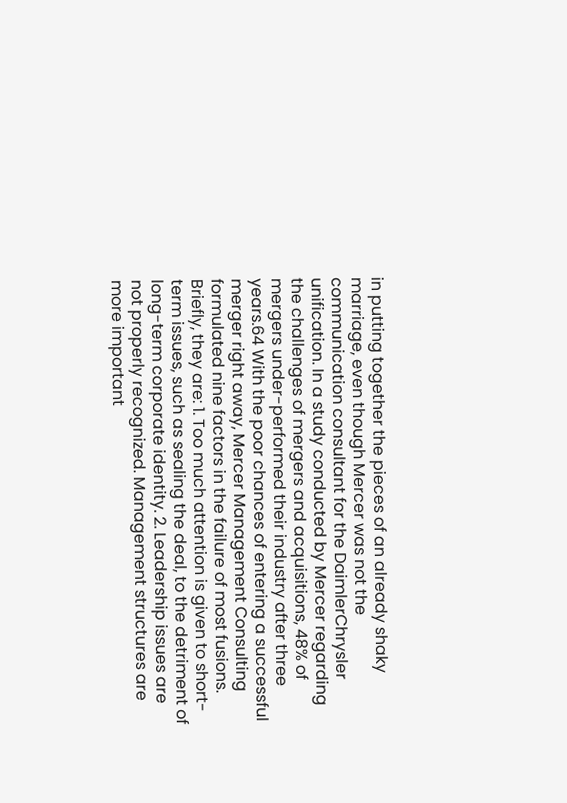in putting together the pieces of an already shaky marriage, even though Mercer was not the communication consultant for the DaimlerChrysler unification. In a study conducted by Mercer regarding the challenges of mergers and acquisitions, 48% of mergers under-performed their industry after three years.64 With the poor chances of entering a successful merger right away, Mercer Management Consulting formulated nine factors in the failure of most fusions. Briefly, they are: 1. Too much attention is given to short-term issues, such as sealing the deal, to the detriment of long-term corporate identity. 2. Leadership issues are not properly recognized. Management structures are more important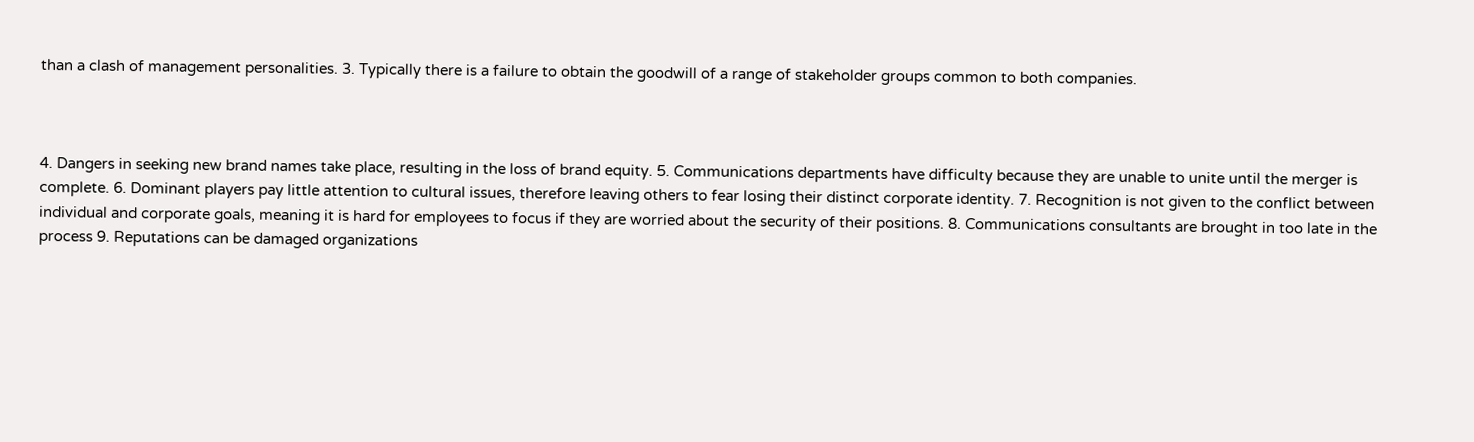than a clash of management personalities. 3. Typically there is a failure to obtain the goodwill of a range of stakeholder groups common to both companies.



4. Dangers in seeking new brand names take place, resulting in the loss of brand equity. 5. Communications departments have difficulty because they are unable to unite until the merger is complete. 6. Dominant players pay little attention to cultural issues, therefore leaving others to fear losing their distinct corporate identity. 7. Recognition is not given to the conflict between individual and corporate goals, meaning it is hard for employees to focus if they are worried about the security of their positions. 8. Communications consultants are brought in too late in the process 9. Reputations can be damaged organizations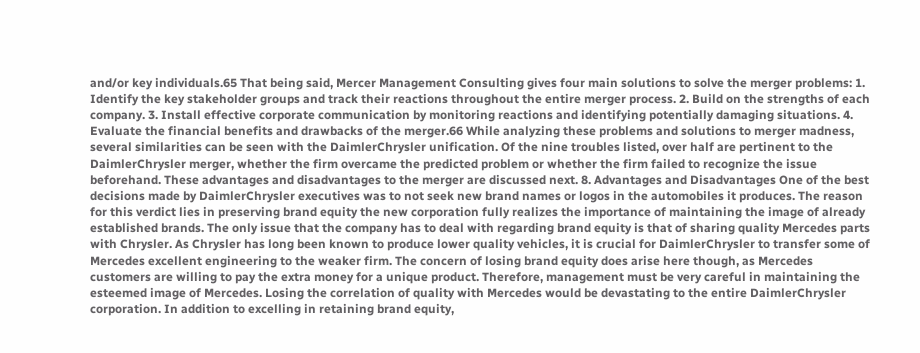and/or key individuals.65 That being said, Mercer Management Consulting gives four main solutions to solve the merger problems: 1. Identify the key stakeholder groups and track their reactions throughout the entire merger process. 2. Build on the strengths of each company. 3. Install effective corporate communication by monitoring reactions and identifying potentially damaging situations. 4. Evaluate the financial benefits and drawbacks of the merger.66 While analyzing these problems and solutions to merger madness, several similarities can be seen with the DaimlerChrysler unification. Of the nine troubles listed, over half are pertinent to the DaimlerChrysler merger, whether the firm overcame the predicted problem or whether the firm failed to recognize the issue beforehand. These advantages and disadvantages to the merger are discussed next. 8. Advantages and Disadvantages One of the best decisions made by DaimlerChrysler executives was to not seek new brand names or logos in the automobiles it produces. The reason for this verdict lies in preserving brand equity the new corporation fully realizes the importance of maintaining the image of already established brands. The only issue that the company has to deal with regarding brand equity is that of sharing quality Mercedes parts with Chrysler. As Chrysler has long been known to produce lower quality vehicles, it is crucial for DaimlerChrysler to transfer some of Mercedes excellent engineering to the weaker firm. The concern of losing brand equity does arise here though, as Mercedes customers are willing to pay the extra money for a unique product. Therefore, management must be very careful in maintaining the esteemed image of Mercedes. Losing the correlation of quality with Mercedes would be devastating to the entire DaimlerChrysler corporation. In addition to excelling in retaining brand equity,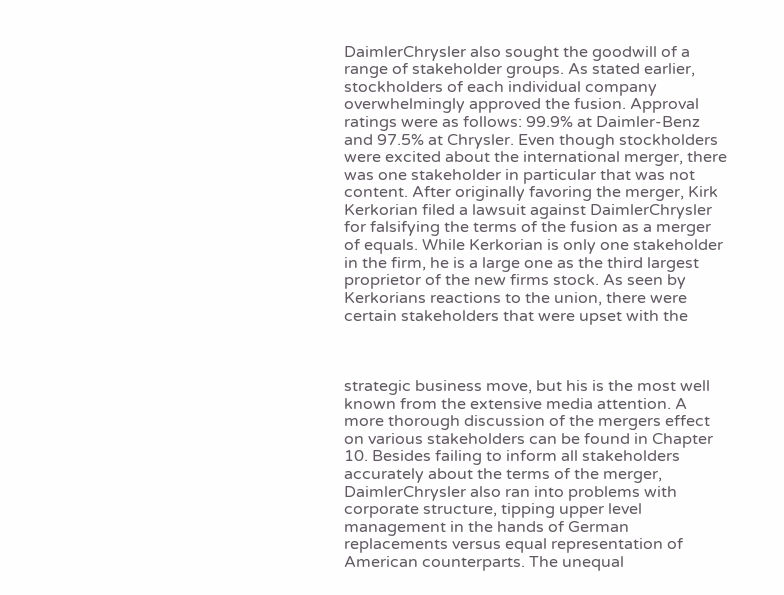DaimlerChrysler also sought the goodwill of a range of stakeholder groups. As stated earlier, stockholders of each individual company overwhelmingly approved the fusion. Approval ratings were as follows: 99.9% at Daimler-Benz and 97.5% at Chrysler. Even though stockholders were excited about the international merger, there was one stakeholder in particular that was not content. After originally favoring the merger, Kirk Kerkorian filed a lawsuit against DaimlerChrysler for falsifying the terms of the fusion as a merger of equals. While Kerkorian is only one stakeholder in the firm, he is a large one as the third largest proprietor of the new firms stock. As seen by Kerkorians reactions to the union, there were certain stakeholders that were upset with the



strategic business move, but his is the most well known from the extensive media attention. A more thorough discussion of the mergers effect on various stakeholders can be found in Chapter 10. Besides failing to inform all stakeholders accurately about the terms of the merger, DaimlerChrysler also ran into problems with corporate structure, tipping upper level management in the hands of German replacements versus equal representation of American counterparts. The unequal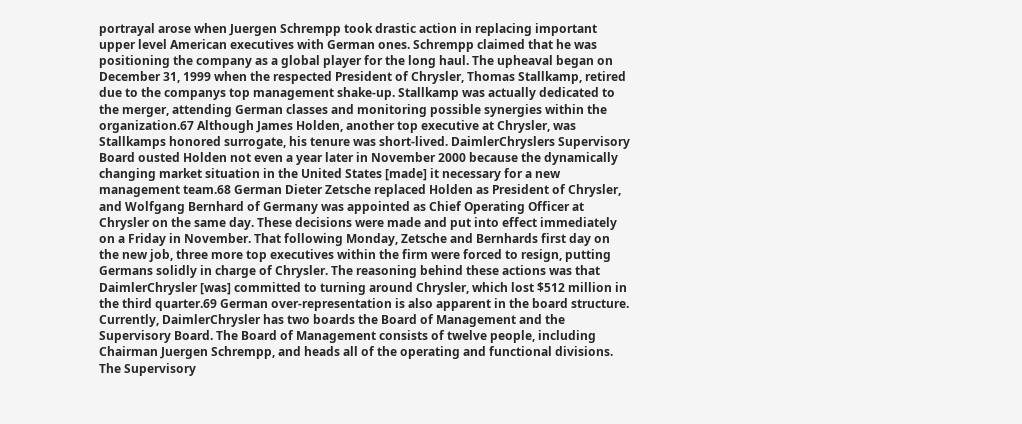portrayal arose when Juergen Schrempp took drastic action in replacing important upper level American executives with German ones. Schrempp claimed that he was positioning the company as a global player for the long haul. The upheaval began on December 31, 1999 when the respected President of Chrysler, Thomas Stallkamp, retired due to the companys top management shake-up. Stallkamp was actually dedicated to the merger, attending German classes and monitoring possible synergies within the organization.67 Although James Holden, another top executive at Chrysler, was Stallkamps honored surrogate, his tenure was short-lived. DaimlerChryslers Supervisory Board ousted Holden not even a year later in November 2000 because the dynamically changing market situation in the United States [made] it necessary for a new management team.68 German Dieter Zetsche replaced Holden as President of Chrysler, and Wolfgang Bernhard of Germany was appointed as Chief Operating Officer at Chrysler on the same day. These decisions were made and put into effect immediately on a Friday in November. That following Monday, Zetsche and Bernhards first day on the new job, three more top executives within the firm were forced to resign, putting Germans solidly in charge of Chrysler. The reasoning behind these actions was that DaimlerChrysler [was] committed to turning around Chrysler, which lost $512 million in the third quarter.69 German over-representation is also apparent in the board structure. Currently, DaimlerChrysler has two boards the Board of Management and the Supervisory Board. The Board of Management consists of twelve people, including Chairman Juergen Schrempp, and heads all of the operating and functional divisions. The Supervisory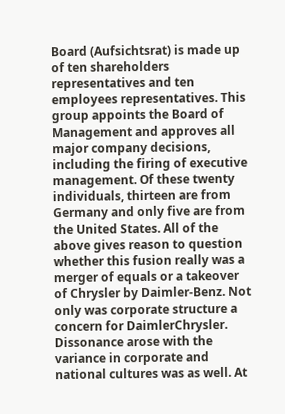Board (Aufsichtsrat) is made up of ten shareholders representatives and ten employees representatives. This group appoints the Board of Management and approves all major company decisions, including the firing of executive management. Of these twenty individuals, thirteen are from Germany and only five are from the United States. All of the above gives reason to question whether this fusion really was a merger of equals or a takeover of Chrysler by Daimler-Benz. Not only was corporate structure a concern for DaimlerChrysler. Dissonance arose with the variance in corporate and national cultures was as well. At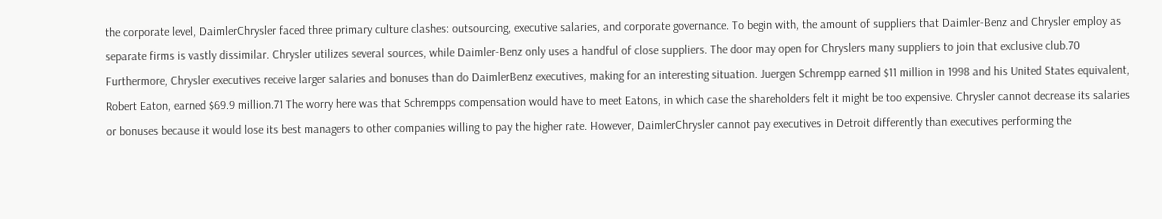the corporate level, DaimlerChrysler faced three primary culture clashes: outsourcing, executive salaries, and corporate governance. To begin with, the amount of suppliers that Daimler-Benz and Chrysler employ as separate firms is vastly dissimilar. Chrysler utilizes several sources, while Daimler-Benz only uses a handful of close suppliers. The door may open for Chryslers many suppliers to join that exclusive club.70 Furthermore, Chrysler executives receive larger salaries and bonuses than do DaimlerBenz executives, making for an interesting situation. Juergen Schrempp earned $11 million in 1998 and his United States equivalent, Robert Eaton, earned $69.9 million.71 The worry here was that Schrempps compensation would have to meet Eatons, in which case the shareholders felt it might be too expensive. Chrysler cannot decrease its salaries or bonuses because it would lose its best managers to other companies willing to pay the higher rate. However, DaimlerChrysler cannot pay executives in Detroit differently than executives performing the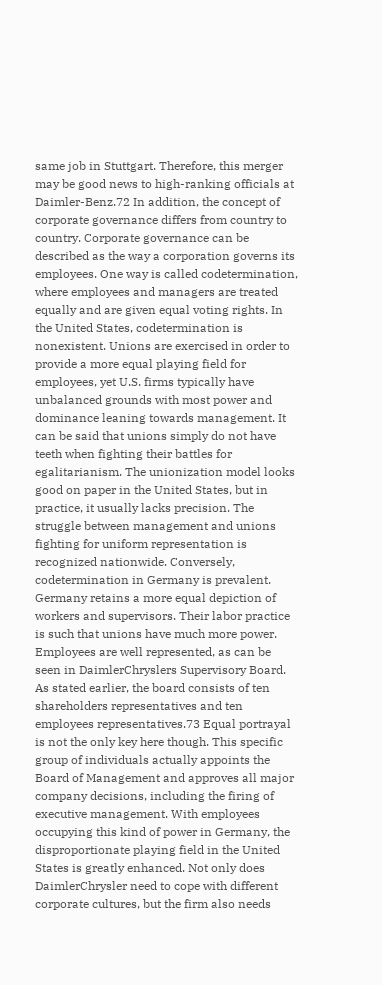same job in Stuttgart. Therefore, this merger may be good news to high-ranking officials at Daimler-Benz.72 In addition, the concept of corporate governance differs from country to country. Corporate governance can be described as the way a corporation governs its employees. One way is called codetermination, where employees and managers are treated equally and are given equal voting rights. In the United States, codetermination is nonexistent. Unions are exercised in order to provide a more equal playing field for employees, yet U.S. firms typically have unbalanced grounds with most power and dominance leaning towards management. It can be said that unions simply do not have teeth when fighting their battles for egalitarianism. The unionization model looks good on paper in the United States, but in practice, it usually lacks precision. The struggle between management and unions fighting for uniform representation is recognized nationwide. Conversely, codetermination in Germany is prevalent. Germany retains a more equal depiction of workers and supervisors. Their labor practice is such that unions have much more power. Employees are well represented, as can be seen in DaimlerChryslers Supervisory Board. As stated earlier, the board consists of ten shareholders representatives and ten employees representatives.73 Equal portrayal is not the only key here though. This specific group of individuals actually appoints the Board of Management and approves all major company decisions, including the firing of executive management. With employees occupying this kind of power in Germany, the disproportionate playing field in the United States is greatly enhanced. Not only does DaimlerChrysler need to cope with different corporate cultures, but the firm also needs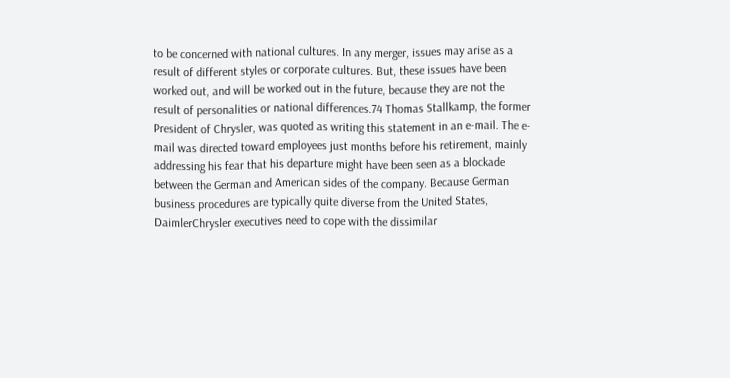to be concerned with national cultures. In any merger, issues may arise as a result of different styles or corporate cultures. But, these issues have been worked out, and will be worked out in the future, because they are not the result of personalities or national differences.74 Thomas Stallkamp, the former President of Chrysler, was quoted as writing this statement in an e-mail. The e-mail was directed toward employees just months before his retirement, mainly addressing his fear that his departure might have been seen as a blockade between the German and American sides of the company. Because German business procedures are typically quite diverse from the United States, DaimlerChrysler executives need to cope with the dissimilar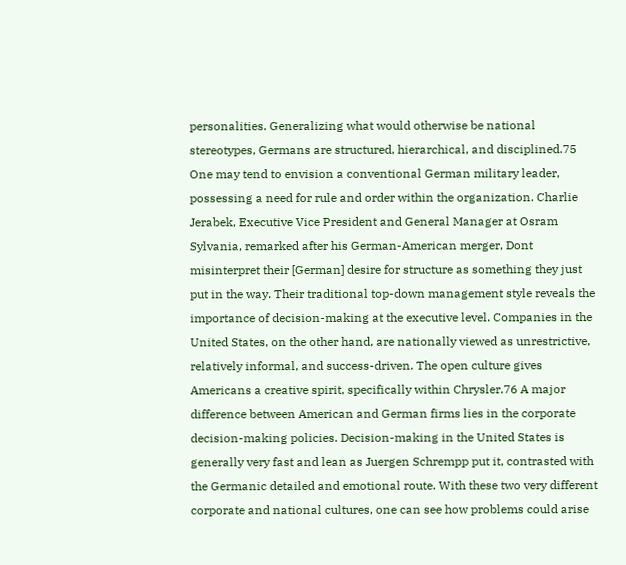personalities. Generalizing what would otherwise be national stereotypes, Germans are structured, hierarchical, and disciplined.75 One may tend to envision a conventional German military leader, possessing a need for rule and order within the organization. Charlie Jerabek, Executive Vice President and General Manager at Osram Sylvania, remarked after his German-American merger, Dont misinterpret their [German] desire for structure as something they just put in the way. Their traditional top-down management style reveals the importance of decision-making at the executive level. Companies in the United States, on the other hand, are nationally viewed as unrestrictive, relatively informal, and success-driven. The open culture gives Americans a creative spirit, specifically within Chrysler.76 A major difference between American and German firms lies in the corporate decision-making policies. Decision-making in the United States is generally very fast and lean as Juergen Schrempp put it, contrasted with the Germanic detailed and emotional route. With these two very different corporate and national cultures, one can see how problems could arise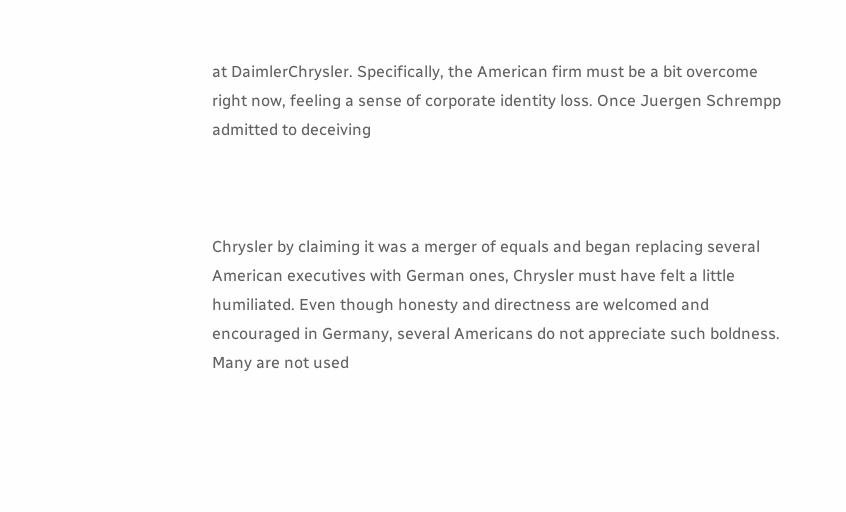at DaimlerChrysler. Specifically, the American firm must be a bit overcome right now, feeling a sense of corporate identity loss. Once Juergen Schrempp admitted to deceiving



Chrysler by claiming it was a merger of equals and began replacing several American executives with German ones, Chrysler must have felt a little humiliated. Even though honesty and directness are welcomed and encouraged in Germany, several Americans do not appreciate such boldness. Many are not used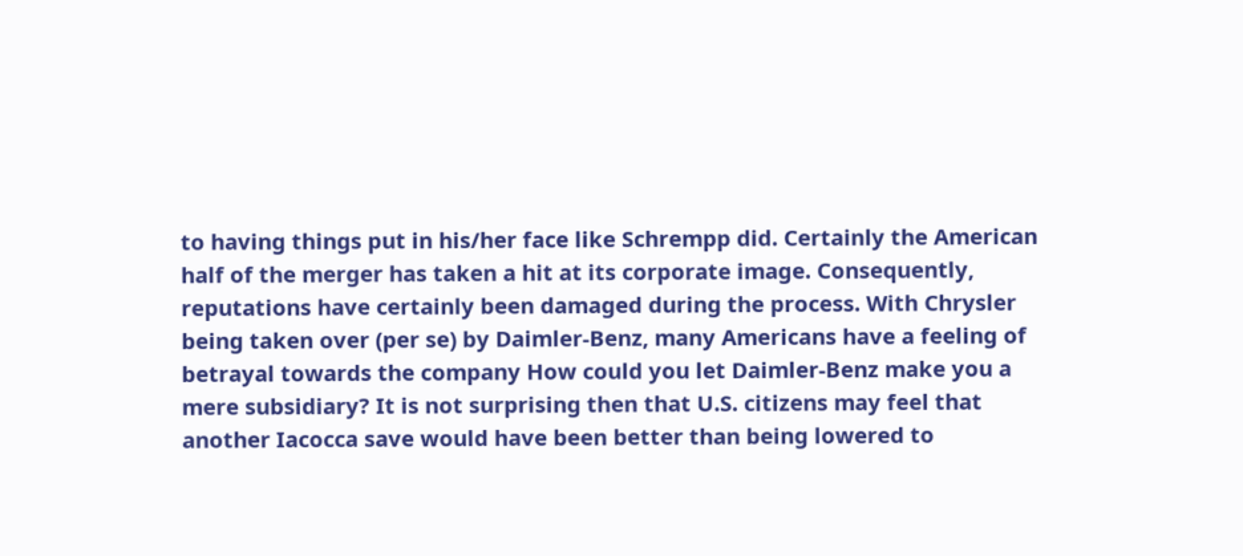to having things put in his/her face like Schrempp did. Certainly the American half of the merger has taken a hit at its corporate image. Consequently, reputations have certainly been damaged during the process. With Chrysler being taken over (per se) by Daimler-Benz, many Americans have a feeling of betrayal towards the company How could you let Daimler-Benz make you a mere subsidiary? It is not surprising then that U.S. citizens may feel that another Iacocca save would have been better than being lowered to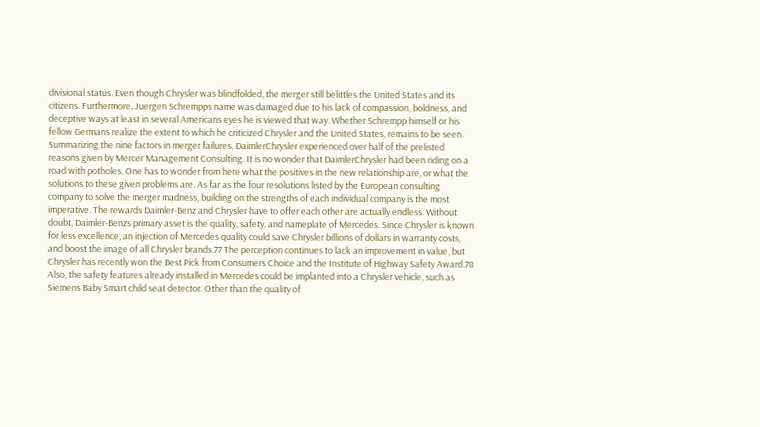divisional status. Even though Chrysler was blindfolded, the merger still belittles the United States and its citizens. Furthermore, Juergen Schrempps name was damaged due to his lack of compassion, boldness, and deceptive ways at least in several Americans eyes he is viewed that way. Whether Schrempp himself or his fellow Germans realize the extent to which he criticized Chrysler and the United States, remains to be seen. Summarizing the nine factors in merger failures, DaimlerChrysler experienced over half of the prelisted reasons given by Mercer Management Consulting. It is no wonder that DaimlerChrysler had been riding on a road with potholes. One has to wonder from here what the positives in the new relationship are, or what the solutions to these given problems are. As far as the four resolutions listed by the European consulting company to solve the merger madness, building on the strengths of each individual company is the most imperative. The rewards Daimler-Benz and Chrysler have to offer each other are actually endless. Without doubt, Daimler-Benzs primary asset is the quality, safety, and nameplate of Mercedes. Since Chrysler is known for less excellence, an injection of Mercedes quality could save Chrysler billions of dollars in warranty costs, and boost the image of all Chrysler brands.77 The perception continues to lack an improvement in value, but Chrysler has recently won the Best Pick from Consumers Choice and the Institute of Highway Safety Award.78 Also, the safety features already installed in Mercedes could be implanted into a Chrysler vehicle, such as Siemens Baby Smart child seat detector. Other than the quality of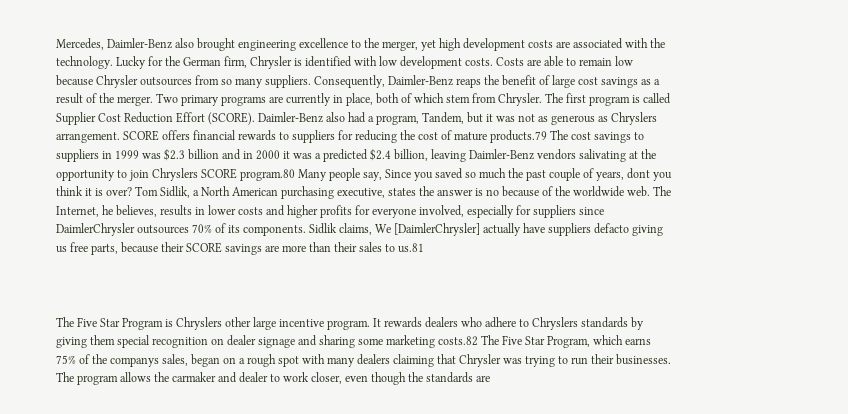Mercedes, Daimler-Benz also brought engineering excellence to the merger, yet high development costs are associated with the technology. Lucky for the German firm, Chrysler is identified with low development costs. Costs are able to remain low because Chrysler outsources from so many suppliers. Consequently, Daimler-Benz reaps the benefit of large cost savings as a result of the merger. Two primary programs are currently in place, both of which stem from Chrysler. The first program is called Supplier Cost Reduction Effort (SCORE). Daimler-Benz also had a program, Tandem, but it was not as generous as Chryslers arrangement. SCORE offers financial rewards to suppliers for reducing the cost of mature products.79 The cost savings to suppliers in 1999 was $2.3 billion and in 2000 it was a predicted $2.4 billion, leaving Daimler-Benz vendors salivating at the opportunity to join Chryslers SCORE program.80 Many people say, Since you saved so much the past couple of years, dont you think it is over? Tom Sidlik, a North American purchasing executive, states the answer is no because of the worldwide web. The Internet, he believes, results in lower costs and higher profits for everyone involved, especially for suppliers since DaimlerChrysler outsources 70% of its components. Sidlik claims, We [DaimlerChrysler] actually have suppliers defacto giving us free parts, because their SCORE savings are more than their sales to us.81



The Five Star Program is Chryslers other large incentive program. It rewards dealers who adhere to Chryslers standards by giving them special recognition on dealer signage and sharing some marketing costs.82 The Five Star Program, which earns 75% of the companys sales, began on a rough spot with many dealers claiming that Chrysler was trying to run their businesses. The program allows the carmaker and dealer to work closer, even though the standards are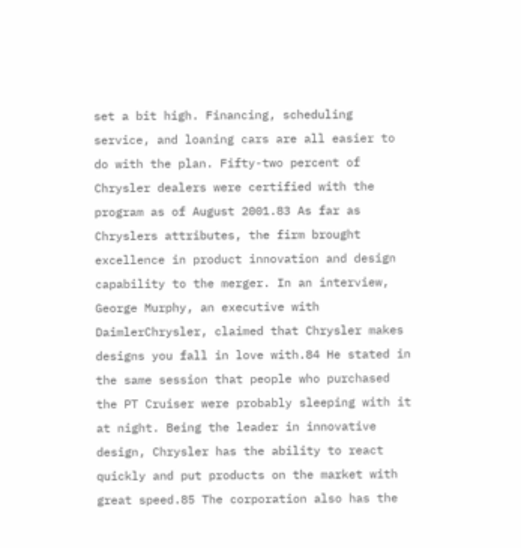set a bit high. Financing, scheduling service, and loaning cars are all easier to do with the plan. Fifty-two percent of Chrysler dealers were certified with the program as of August 2001.83 As far as Chryslers attributes, the firm brought excellence in product innovation and design capability to the merger. In an interview, George Murphy, an executive with DaimlerChrysler, claimed that Chrysler makes designs you fall in love with.84 He stated in the same session that people who purchased the PT Cruiser were probably sleeping with it at night. Being the leader in innovative design, Chrysler has the ability to react quickly and put products on the market with great speed.85 The corporation also has the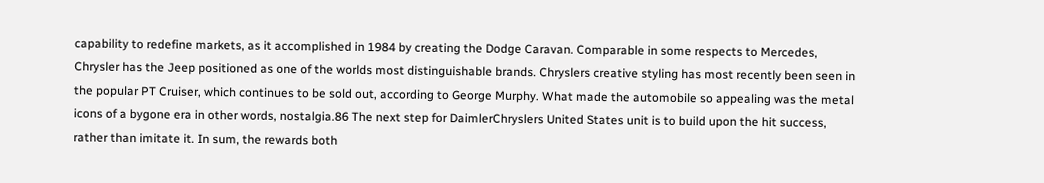capability to redefine markets, as it accomplished in 1984 by creating the Dodge Caravan. Comparable in some respects to Mercedes, Chrysler has the Jeep positioned as one of the worlds most distinguishable brands. Chryslers creative styling has most recently been seen in the popular PT Cruiser, which continues to be sold out, according to George Murphy. What made the automobile so appealing was the metal icons of a bygone era in other words, nostalgia.86 The next step for DaimlerChryslers United States unit is to build upon the hit success, rather than imitate it. In sum, the rewards both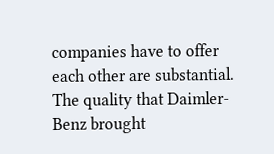companies have to offer each other are substantial. The quality that Daimler-Benz brought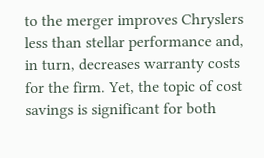to the merger improves Chryslers less than stellar performance and, in turn, decreases warranty costs for the firm. Yet, the topic of cost savings is significant for both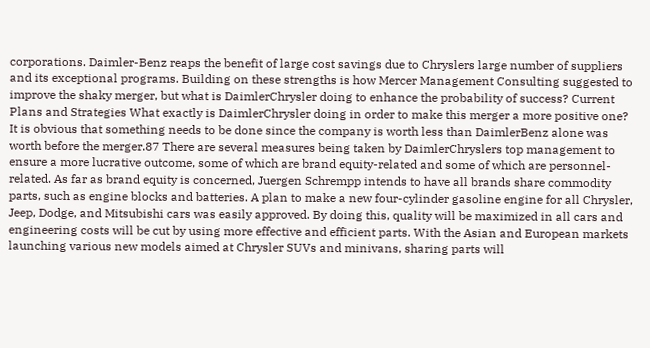corporations. Daimler-Benz reaps the benefit of large cost savings due to Chryslers large number of suppliers and its exceptional programs. Building on these strengths is how Mercer Management Consulting suggested to improve the shaky merger, but what is DaimlerChrysler doing to enhance the probability of success? Current Plans and Strategies What exactly is DaimlerChrysler doing in order to make this merger a more positive one? It is obvious that something needs to be done since the company is worth less than DaimlerBenz alone was worth before the merger.87 There are several measures being taken by DaimlerChryslers top management to ensure a more lucrative outcome, some of which are brand equity-related and some of which are personnel-related. As far as brand equity is concerned, Juergen Schrempp intends to have all brands share commodity parts, such as engine blocks and batteries. A plan to make a new four-cylinder gasoline engine for all Chrysler, Jeep, Dodge, and Mitsubishi cars was easily approved. By doing this, quality will be maximized in all cars and engineering costs will be cut by using more effective and efficient parts. With the Asian and European markets launching various new models aimed at Chrysler SUVs and minivans, sharing parts will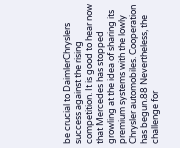be crucial to DaimlerChryslers success against the rising competition. It is good to hear now that Mercedes has stopped growling at the idea of sharing its premium systems with the lowly Chrysler automobiles. Cooperation has begun.88 Nevertheless, the challenge for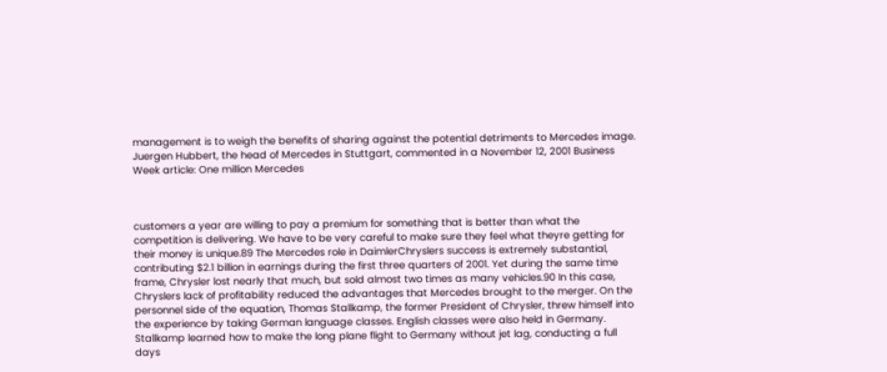management is to weigh the benefits of sharing against the potential detriments to Mercedes image. Juergen Hubbert, the head of Mercedes in Stuttgart, commented in a November 12, 2001 Business Week article: One million Mercedes



customers a year are willing to pay a premium for something that is better than what the competition is delivering. We have to be very careful to make sure they feel what theyre getting for their money is unique.89 The Mercedes role in DaimlerChryslers success is extremely substantial, contributing $2.1 billion in earnings during the first three quarters of 2001. Yet during the same time frame, Chrysler lost nearly that much, but sold almost two times as many vehicles.90 In this case, Chryslers lack of profitability reduced the advantages that Mercedes brought to the merger. On the personnel side of the equation, Thomas Stallkamp, the former President of Chrysler, threw himself into the experience by taking German language classes. English classes were also held in Germany. Stallkamp learned how to make the long plane flight to Germany without jet lag, conducting a full days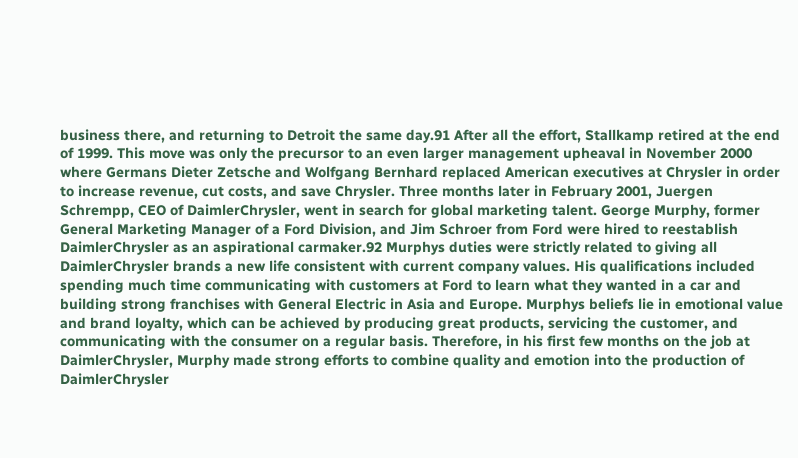business there, and returning to Detroit the same day.91 After all the effort, Stallkamp retired at the end of 1999. This move was only the precursor to an even larger management upheaval in November 2000 where Germans Dieter Zetsche and Wolfgang Bernhard replaced American executives at Chrysler in order to increase revenue, cut costs, and save Chrysler. Three months later in February 2001, Juergen Schrempp, CEO of DaimlerChrysler, went in search for global marketing talent. George Murphy, former General Marketing Manager of a Ford Division, and Jim Schroer from Ford were hired to reestablish DaimlerChrysler as an aspirational carmaker.92 Murphys duties were strictly related to giving all DaimlerChrysler brands a new life consistent with current company values. His qualifications included spending much time communicating with customers at Ford to learn what they wanted in a car and building strong franchises with General Electric in Asia and Europe. Murphys beliefs lie in emotional value and brand loyalty, which can be achieved by producing great products, servicing the customer, and communicating with the consumer on a regular basis. Therefore, in his first few months on the job at DaimlerChrysler, Murphy made strong efforts to combine quality and emotion into the production of DaimlerChrysler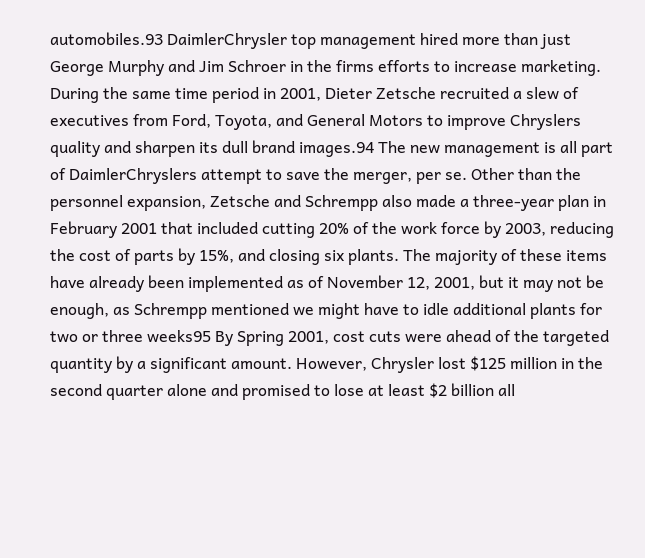automobiles.93 DaimlerChrysler top management hired more than just George Murphy and Jim Schroer in the firms efforts to increase marketing. During the same time period in 2001, Dieter Zetsche recruited a slew of executives from Ford, Toyota, and General Motors to improve Chryslers quality and sharpen its dull brand images.94 The new management is all part of DaimlerChryslers attempt to save the merger, per se. Other than the personnel expansion, Zetsche and Schrempp also made a three-year plan in February 2001 that included cutting 20% of the work force by 2003, reducing the cost of parts by 15%, and closing six plants. The majority of these items have already been implemented as of November 12, 2001, but it may not be enough, as Schrempp mentioned we might have to idle additional plants for two or three weeks95 By Spring 2001, cost cuts were ahead of the targeted quantity by a significant amount. However, Chrysler lost $125 million in the second quarter alone and promised to lose at least $2 billion all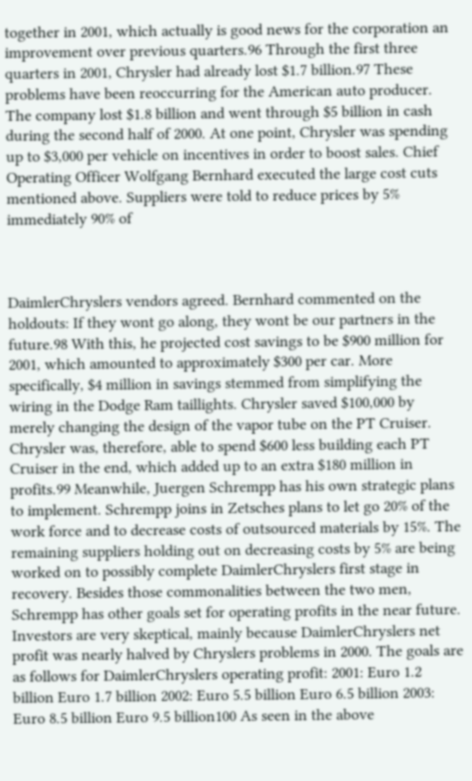together in 2001, which actually is good news for the corporation an improvement over previous quarters.96 Through the first three quarters in 2001, Chrysler had already lost $1.7 billion.97 These problems have been reoccurring for the American auto producer. The company lost $1.8 billion and went through $5 billion in cash during the second half of 2000. At one point, Chrysler was spending up to $3,000 per vehicle on incentives in order to boost sales. Chief Operating Officer Wolfgang Bernhard executed the large cost cuts mentioned above. Suppliers were told to reduce prices by 5% immediately 90% of



DaimlerChryslers vendors agreed. Bernhard commented on the holdouts: If they wont go along, they wont be our partners in the future.98 With this, he projected cost savings to be $900 million for 2001, which amounted to approximately $300 per car. More specifically, $4 million in savings stemmed from simplifying the wiring in the Dodge Ram taillights. Chrysler saved $100,000 by merely changing the design of the vapor tube on the PT Cruiser. Chrysler was, therefore, able to spend $600 less building each PT Cruiser in the end, which added up to an extra $180 million in profits.99 Meanwhile, Juergen Schrempp has his own strategic plans to implement. Schrempp joins in Zetsches plans to let go 20% of the work force and to decrease costs of outsourced materials by 15%. The remaining suppliers holding out on decreasing costs by 5% are being worked on to possibly complete DaimlerChryslers first stage in recovery. Besides those commonalities between the two men, Schrempp has other goals set for operating profits in the near future. Investors are very skeptical, mainly because DaimlerChryslers net profit was nearly halved by Chryslers problems in 2000. The goals are as follows for DaimlerChryslers operating profit: 2001: Euro 1.2 billion Euro 1.7 billion 2002: Euro 5.5 billion Euro 6.5 billion 2003: Euro 8.5 billion Euro 9.5 billion100 As seen in the above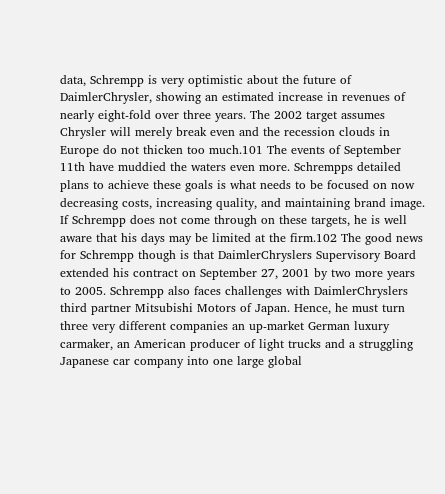data, Schrempp is very optimistic about the future of DaimlerChrysler, showing an estimated increase in revenues of nearly eight-fold over three years. The 2002 target assumes Chrysler will merely break even and the recession clouds in Europe do not thicken too much.101 The events of September 11th have muddied the waters even more. Schrempps detailed plans to achieve these goals is what needs to be focused on now decreasing costs, increasing quality, and maintaining brand image. If Schrempp does not come through on these targets, he is well aware that his days may be limited at the firm.102 The good news for Schrempp though is that DaimlerChryslers Supervisory Board extended his contract on September 27, 2001 by two more years to 2005. Schrempp also faces challenges with DaimlerChryslers third partner Mitsubishi Motors of Japan. Hence, he must turn three very different companies an up-market German luxury carmaker, an American producer of light trucks and a struggling Japanese car company into one large global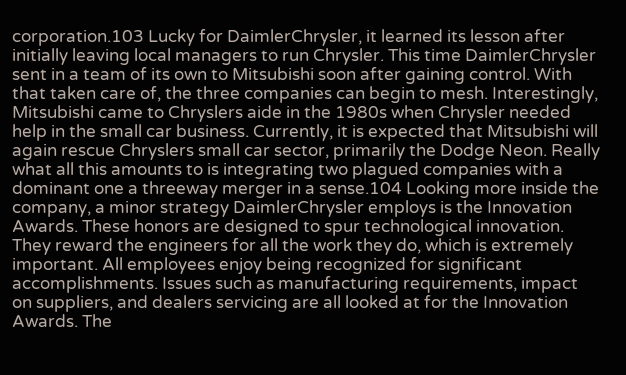corporation.103 Lucky for DaimlerChrysler, it learned its lesson after initially leaving local managers to run Chrysler. This time DaimlerChrysler sent in a team of its own to Mitsubishi soon after gaining control. With that taken care of, the three companies can begin to mesh. Interestingly, Mitsubishi came to Chryslers aide in the 1980s when Chrysler needed help in the small car business. Currently, it is expected that Mitsubishi will again rescue Chryslers small car sector, primarily the Dodge Neon. Really what all this amounts to is integrating two plagued companies with a dominant one a threeway merger in a sense.104 Looking more inside the company, a minor strategy DaimlerChrysler employs is the Innovation Awards. These honors are designed to spur technological innovation. They reward the engineers for all the work they do, which is extremely important. All employees enjoy being recognized for significant accomplishments. Issues such as manufacturing requirements, impact on suppliers, and dealers servicing are all looked at for the Innovation Awards. The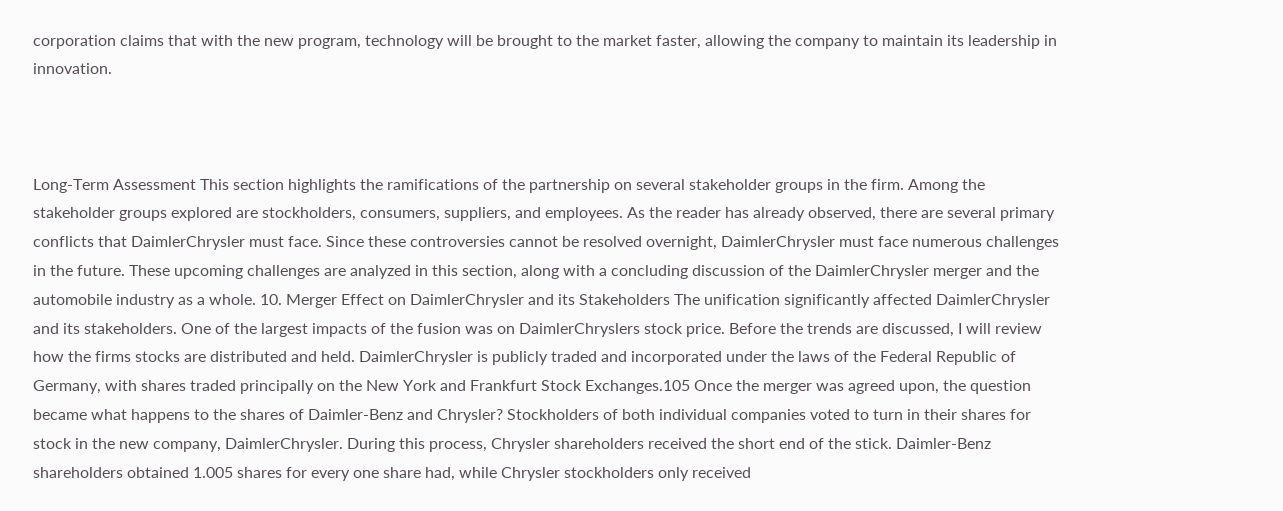corporation claims that with the new program, technology will be brought to the market faster, allowing the company to maintain its leadership in innovation.



Long-Term Assessment This section highlights the ramifications of the partnership on several stakeholder groups in the firm. Among the stakeholder groups explored are stockholders, consumers, suppliers, and employees. As the reader has already observed, there are several primary conflicts that DaimlerChrysler must face. Since these controversies cannot be resolved overnight, DaimlerChrysler must face numerous challenges in the future. These upcoming challenges are analyzed in this section, along with a concluding discussion of the DaimlerChrysler merger and the automobile industry as a whole. 10. Merger Effect on DaimlerChrysler and its Stakeholders The unification significantly affected DaimlerChrysler and its stakeholders. One of the largest impacts of the fusion was on DaimlerChryslers stock price. Before the trends are discussed, I will review how the firms stocks are distributed and held. DaimlerChrysler is publicly traded and incorporated under the laws of the Federal Republic of Germany, with shares traded principally on the New York and Frankfurt Stock Exchanges.105 Once the merger was agreed upon, the question became what happens to the shares of Daimler-Benz and Chrysler? Stockholders of both individual companies voted to turn in their shares for stock in the new company, DaimlerChrysler. During this process, Chrysler shareholders received the short end of the stick. Daimler-Benz shareholders obtained 1.005 shares for every one share had, while Chrysler stockholders only received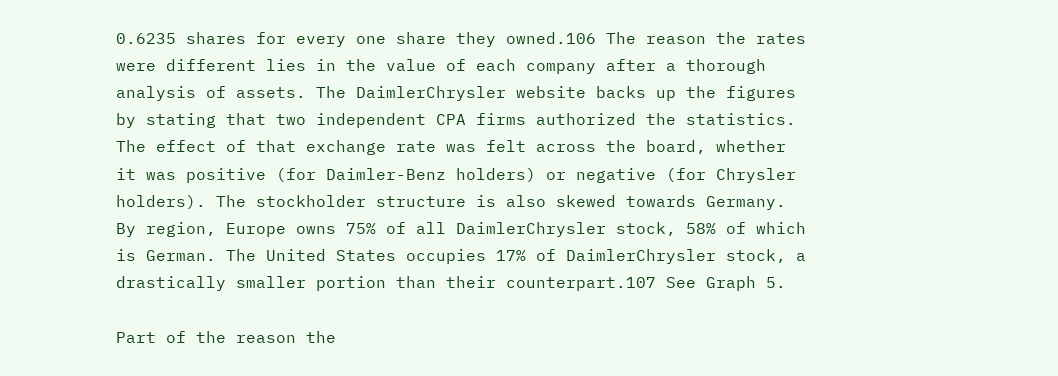0.6235 shares for every one share they owned.106 The reason the rates were different lies in the value of each company after a thorough analysis of assets. The DaimlerChrysler website backs up the figures by stating that two independent CPA firms authorized the statistics. The effect of that exchange rate was felt across the board, whether it was positive (for Daimler-Benz holders) or negative (for Chrysler holders). The stockholder structure is also skewed towards Germany. By region, Europe owns 75% of all DaimlerChrysler stock, 58% of which is German. The United States occupies 17% of DaimlerChrysler stock, a drastically smaller portion than their counterpart.107 See Graph 5.

Part of the reason the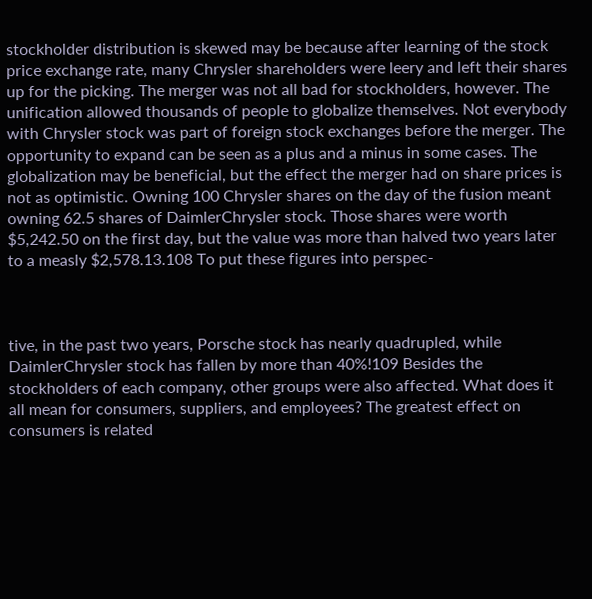stockholder distribution is skewed may be because after learning of the stock price exchange rate, many Chrysler shareholders were leery and left their shares up for the picking. The merger was not all bad for stockholders, however. The unification allowed thousands of people to globalize themselves. Not everybody with Chrysler stock was part of foreign stock exchanges before the merger. The opportunity to expand can be seen as a plus and a minus in some cases. The globalization may be beneficial, but the effect the merger had on share prices is not as optimistic. Owning 100 Chrysler shares on the day of the fusion meant owning 62.5 shares of DaimlerChrysler stock. Those shares were worth $5,242.50 on the first day, but the value was more than halved two years later to a measly $2,578.13.108 To put these figures into perspec-



tive, in the past two years, Porsche stock has nearly quadrupled, while DaimlerChrysler stock has fallen by more than 40%!109 Besides the stockholders of each company, other groups were also affected. What does it all mean for consumers, suppliers, and employees? The greatest effect on consumers is related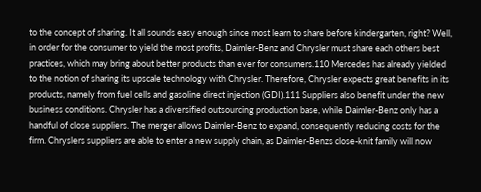to the concept of sharing. It all sounds easy enough since most learn to share before kindergarten, right? Well, in order for the consumer to yield the most profits, Daimler-Benz and Chrysler must share each others best practices, which may bring about better products than ever for consumers.110 Mercedes has already yielded to the notion of sharing its upscale technology with Chrysler. Therefore, Chrysler expects great benefits in its products, namely from fuel cells and gasoline direct injection (GDI).111 Suppliers also benefit under the new business conditions. Chrysler has a diversified outsourcing production base, while Daimler-Benz only has a handful of close suppliers. The merger allows Daimler-Benz to expand, consequently reducing costs for the firm. Chryslers suppliers are able to enter a new supply chain, as Daimler-Benzs close-knit family will now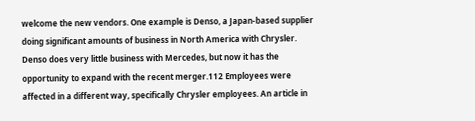welcome the new vendors. One example is Denso, a Japan-based supplier doing significant amounts of business in North America with Chrysler. Denso does very little business with Mercedes, but now it has the opportunity to expand with the recent merger.112 Employees were affected in a different way, specifically Chrysler employees. An article in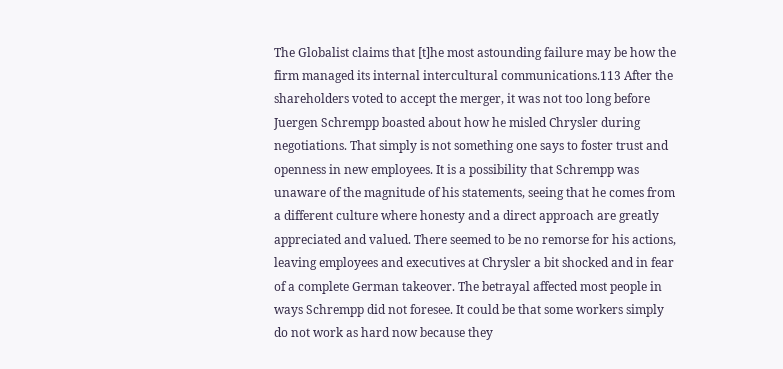The Globalist claims that [t]he most astounding failure may be how the firm managed its internal intercultural communications.113 After the shareholders voted to accept the merger, it was not too long before Juergen Schrempp boasted about how he misled Chrysler during negotiations. That simply is not something one says to foster trust and openness in new employees. It is a possibility that Schrempp was unaware of the magnitude of his statements, seeing that he comes from a different culture where honesty and a direct approach are greatly appreciated and valued. There seemed to be no remorse for his actions, leaving employees and executives at Chrysler a bit shocked and in fear of a complete German takeover. The betrayal affected most people in ways Schrempp did not foresee. It could be that some workers simply do not work as hard now because they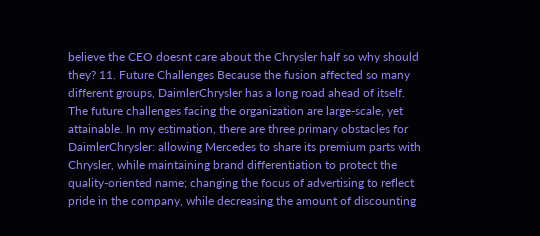believe the CEO doesnt care about the Chrysler half so why should they? 11. Future Challenges Because the fusion affected so many different groups, DaimlerChrysler has a long road ahead of itself. The future challenges facing the organization are large-scale, yet attainable. In my estimation, there are three primary obstacles for DaimlerChrysler: allowing Mercedes to share its premium parts with Chrysler, while maintaining brand differentiation to protect the quality-oriented name; changing the focus of advertising to reflect pride in the company, while decreasing the amount of discounting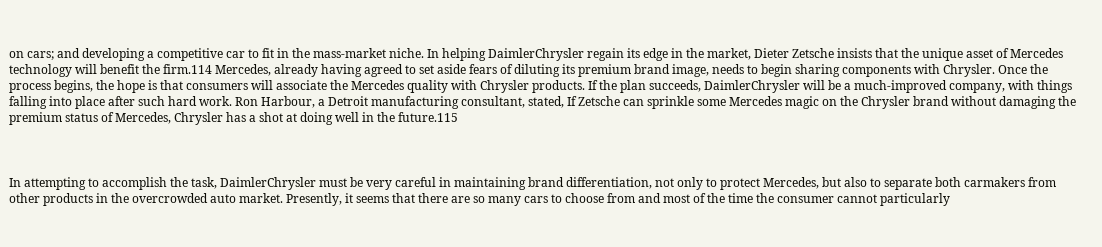on cars; and developing a competitive car to fit in the mass-market niche. In helping DaimlerChrysler regain its edge in the market, Dieter Zetsche insists that the unique asset of Mercedes technology will benefit the firm.114 Mercedes, already having agreed to set aside fears of diluting its premium brand image, needs to begin sharing components with Chrysler. Once the process begins, the hope is that consumers will associate the Mercedes quality with Chrysler products. If the plan succeeds, DaimlerChrysler will be a much-improved company, with things falling into place after such hard work. Ron Harbour, a Detroit manufacturing consultant, stated, If Zetsche can sprinkle some Mercedes magic on the Chrysler brand without damaging the premium status of Mercedes, Chrysler has a shot at doing well in the future.115



In attempting to accomplish the task, DaimlerChrysler must be very careful in maintaining brand differentiation, not only to protect Mercedes, but also to separate both carmakers from other products in the overcrowded auto market. Presently, it seems that there are so many cars to choose from and most of the time the consumer cannot particularly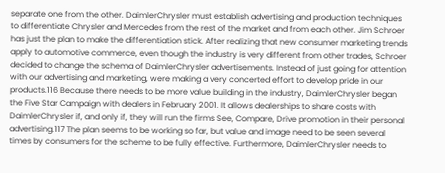separate one from the other. DaimlerChrysler must establish advertising and production techniques to differentiate Chrysler and Mercedes from the rest of the market and from each other. Jim Schroer has just the plan to make the differentiation stick. After realizing that new consumer marketing trends apply to automotive commerce, even though the industry is very different from other trades, Schroer decided to change the schema of DaimlerChrysler advertisements. Instead of just going for attention with our advertising and marketing, were making a very concerted effort to develop pride in our products.116 Because there needs to be more value building in the industry, DaimlerChrysler began the Five Star Campaign with dealers in February 2001. It allows dealerships to share costs with DaimlerChrysler if, and only if, they will run the firms See, Compare, Drive promotion in their personal advertising.117 The plan seems to be working so far, but value and image need to be seen several times by consumers for the scheme to be fully effective. Furthermore, DaimlerChrysler needs to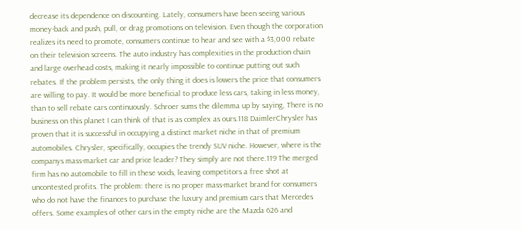decrease its dependence on discounting. Lately, consumers have been seeing various money-back and push, pull, or drag promotions on television. Even though the corporation realizes its need to promote, consumers continue to hear and see with a $3,000 rebate on their television screens. The auto industry has complexities in the production chain and large overhead costs, making it nearly impossible to continue putting out such rebates. If the problem persists, the only thing it does is lowers the price that consumers are willing to pay. It would be more beneficial to produce less cars, taking in less money, than to sell rebate cars continuously. Schroer sums the dilemma up by saying, There is no business on this planet I can think of that is as complex as ours.118 DaimlerChrysler has proven that it is successful in occupying a distinct market niche in that of premium automobiles. Chrysler, specifically, occupies the trendy SUV niche. However, where is the companys mass-market car and price leader? They simply are not there.119 The merged firm has no automobile to fill in these voids, leaving competitors a free shot at uncontested profits. The problem: there is no proper mass-market brand for consumers who do not have the finances to purchase the luxury and premium cars that Mercedes offers. Some examples of other cars in the empty niche are the Mazda 626 and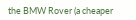the BMW Rover (a cheaper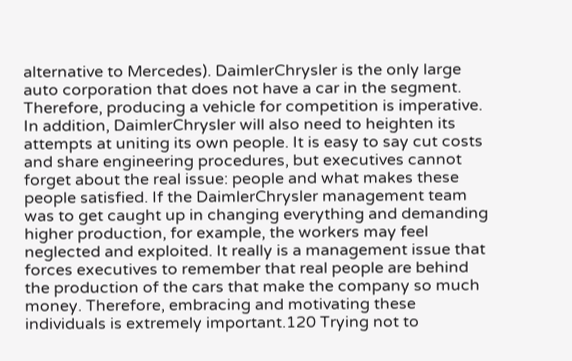alternative to Mercedes). DaimlerChrysler is the only large auto corporation that does not have a car in the segment. Therefore, producing a vehicle for competition is imperative. In addition, DaimlerChrysler will also need to heighten its attempts at uniting its own people. It is easy to say cut costs and share engineering procedures, but executives cannot forget about the real issue: people and what makes these people satisfied. If the DaimlerChrysler management team was to get caught up in changing everything and demanding higher production, for example, the workers may feel neglected and exploited. It really is a management issue that forces executives to remember that real people are behind the production of the cars that make the company so much money. Therefore, embracing and motivating these individuals is extremely important.120 Trying not to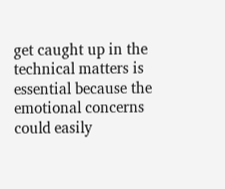get caught up in the technical matters is essential because the emotional concerns could easily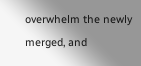overwhelm the newly merged, and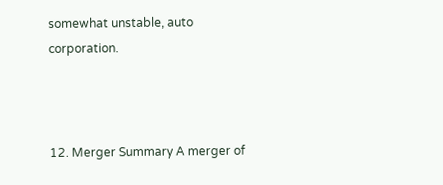somewhat unstable, auto corporation.



12. Merger Summary A merger of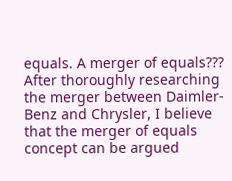equals. A merger of equals??? After thoroughly researching the merger between Daimler-Benz and Chrysler, I believe that the merger of equals concept can be argued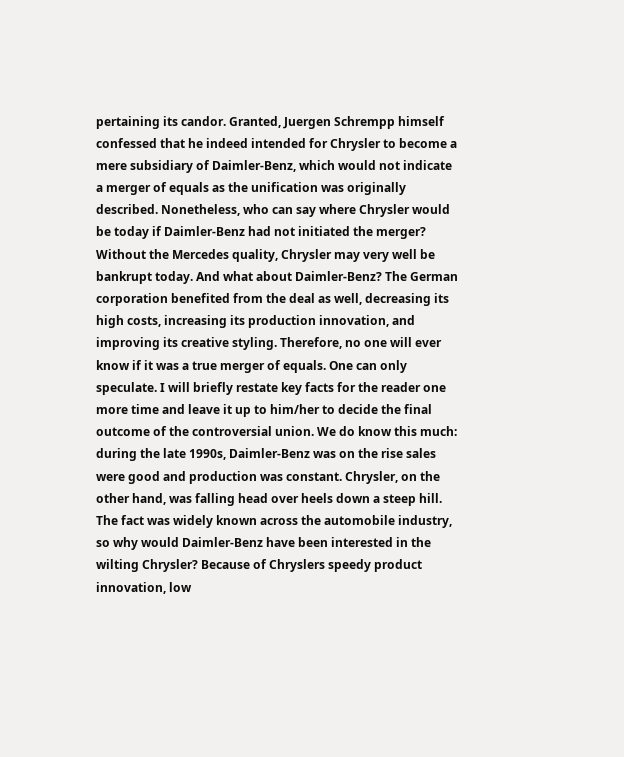pertaining its candor. Granted, Juergen Schrempp himself confessed that he indeed intended for Chrysler to become a mere subsidiary of Daimler-Benz, which would not indicate a merger of equals as the unification was originally described. Nonetheless, who can say where Chrysler would be today if Daimler-Benz had not initiated the merger? Without the Mercedes quality, Chrysler may very well be bankrupt today. And what about Daimler-Benz? The German corporation benefited from the deal as well, decreasing its high costs, increasing its production innovation, and improving its creative styling. Therefore, no one will ever know if it was a true merger of equals. One can only speculate. I will briefly restate key facts for the reader one more time and leave it up to him/her to decide the final outcome of the controversial union. We do know this much: during the late 1990s, Daimler-Benz was on the rise sales were good and production was constant. Chrysler, on the other hand, was falling head over heels down a steep hill. The fact was widely known across the automobile industry, so why would Daimler-Benz have been interested in the wilting Chrysler? Because of Chryslers speedy product innovation, low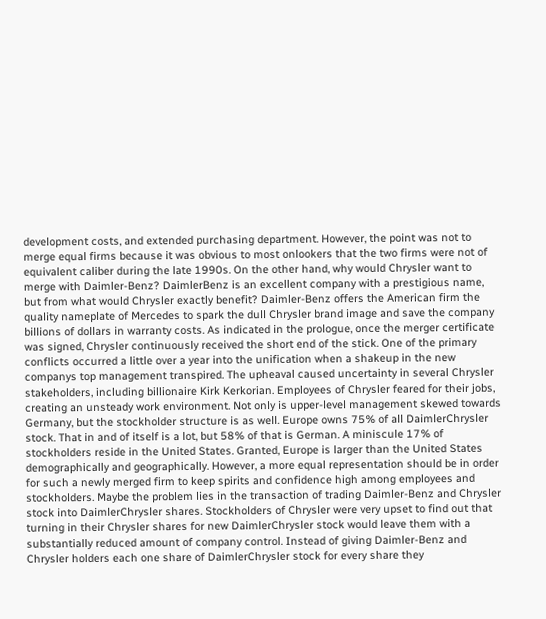development costs, and extended purchasing department. However, the point was not to merge equal firms because it was obvious to most onlookers that the two firms were not of equivalent caliber during the late 1990s. On the other hand, why would Chrysler want to merge with Daimler-Benz? DaimlerBenz is an excellent company with a prestigious name, but from what would Chrysler exactly benefit? Daimler-Benz offers the American firm the quality nameplate of Mercedes to spark the dull Chrysler brand image and save the company billions of dollars in warranty costs. As indicated in the prologue, once the merger certificate was signed, Chrysler continuously received the short end of the stick. One of the primary conflicts occurred a little over a year into the unification when a shakeup in the new companys top management transpired. The upheaval caused uncertainty in several Chrysler stakeholders, including billionaire Kirk Kerkorian. Employees of Chrysler feared for their jobs, creating an unsteady work environment. Not only is upper-level management skewed towards Germany, but the stockholder structure is as well. Europe owns 75% of all DaimlerChrysler stock. That in and of itself is a lot, but 58% of that is German. A miniscule 17% of stockholders reside in the United States. Granted, Europe is larger than the United States demographically and geographically. However, a more equal representation should be in order for such a newly merged firm to keep spirits and confidence high among employees and stockholders. Maybe the problem lies in the transaction of trading Daimler-Benz and Chrysler stock into DaimlerChrysler shares. Stockholders of Chrysler were very upset to find out that turning in their Chrysler shares for new DaimlerChrysler stock would leave them with a substantially reduced amount of company control. Instead of giving Daimler-Benz and Chrysler holders each one share of DaimlerChrysler stock for every share they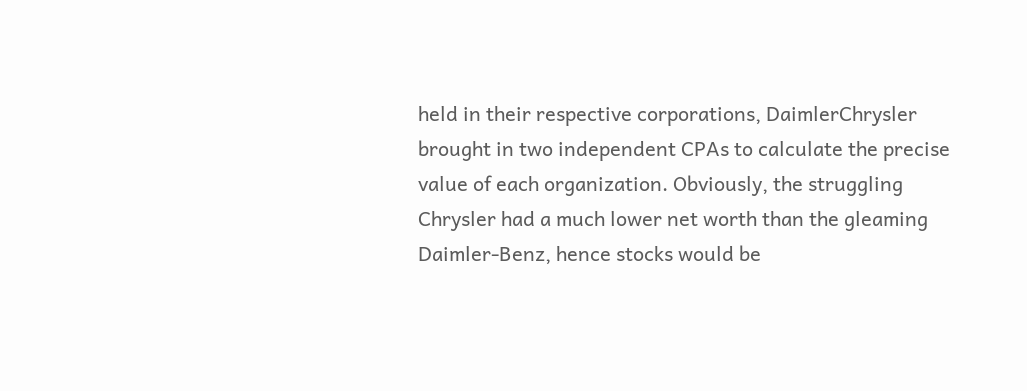held in their respective corporations, DaimlerChrysler brought in two independent CPAs to calculate the precise value of each organization. Obviously, the struggling Chrysler had a much lower net worth than the gleaming Daimler-Benz, hence stocks would be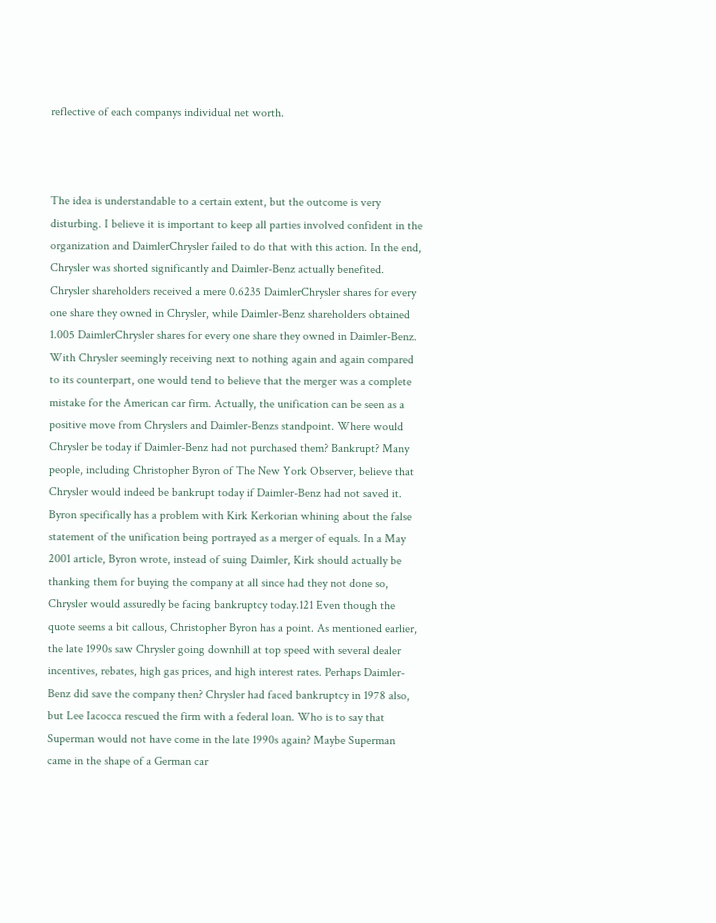reflective of each companys individual net worth.



The idea is understandable to a certain extent, but the outcome is very disturbing. I believe it is important to keep all parties involved confident in the organization and DaimlerChrysler failed to do that with this action. In the end, Chrysler was shorted significantly and Daimler-Benz actually benefited. Chrysler shareholders received a mere 0.6235 DaimlerChrysler shares for every one share they owned in Chrysler, while Daimler-Benz shareholders obtained 1.005 DaimlerChrysler shares for every one share they owned in Daimler-Benz. With Chrysler seemingly receiving next to nothing again and again compared to its counterpart, one would tend to believe that the merger was a complete mistake for the American car firm. Actually, the unification can be seen as a positive move from Chryslers and Daimler-Benzs standpoint. Where would Chrysler be today if Daimler-Benz had not purchased them? Bankrupt? Many people, including Christopher Byron of The New York Observer, believe that Chrysler would indeed be bankrupt today if Daimler-Benz had not saved it. Byron specifically has a problem with Kirk Kerkorian whining about the false statement of the unification being portrayed as a merger of equals. In a May 2001 article, Byron wrote, instead of suing Daimler, Kirk should actually be thanking them for buying the company at all since had they not done so, Chrysler would assuredly be facing bankruptcy today.121 Even though the quote seems a bit callous, Christopher Byron has a point. As mentioned earlier, the late 1990s saw Chrysler going downhill at top speed with several dealer incentives, rebates, high gas prices, and high interest rates. Perhaps Daimler-Benz did save the company then? Chrysler had faced bankruptcy in 1978 also, but Lee Iacocca rescued the firm with a federal loan. Who is to say that Superman would not have come in the late 1990s again? Maybe Superman came in the shape of a German car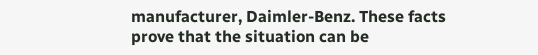manufacturer, Daimler-Benz. These facts prove that the situation can be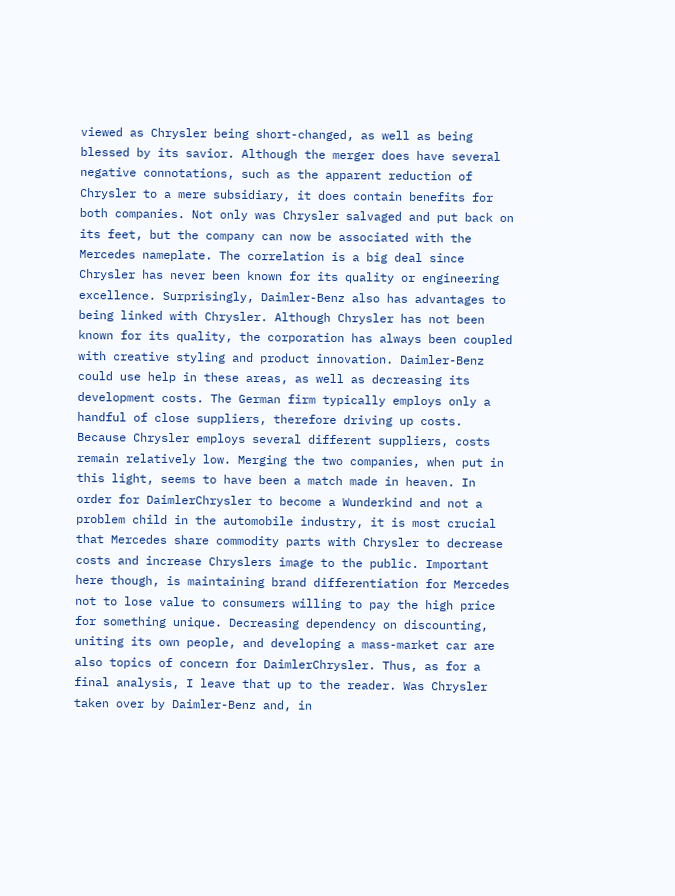viewed as Chrysler being short-changed, as well as being blessed by its savior. Although the merger does have several negative connotations, such as the apparent reduction of Chrysler to a mere subsidiary, it does contain benefits for both companies. Not only was Chrysler salvaged and put back on its feet, but the company can now be associated with the Mercedes nameplate. The correlation is a big deal since Chrysler has never been known for its quality or engineering excellence. Surprisingly, Daimler-Benz also has advantages to being linked with Chrysler. Although Chrysler has not been known for its quality, the corporation has always been coupled with creative styling and product innovation. Daimler-Benz could use help in these areas, as well as decreasing its development costs. The German firm typically employs only a handful of close suppliers, therefore driving up costs. Because Chrysler employs several different suppliers, costs remain relatively low. Merging the two companies, when put in this light, seems to have been a match made in heaven. In order for DaimlerChrysler to become a Wunderkind and not a problem child in the automobile industry, it is most crucial that Mercedes share commodity parts with Chrysler to decrease costs and increase Chryslers image to the public. Important here though, is maintaining brand differentiation for Mercedes not to lose value to consumers willing to pay the high price for something unique. Decreasing dependency on discounting, uniting its own people, and developing a mass-market car are also topics of concern for DaimlerChrysler. Thus, as for a final analysis, I leave that up to the reader. Was Chrysler taken over by Daimler-Benz and, in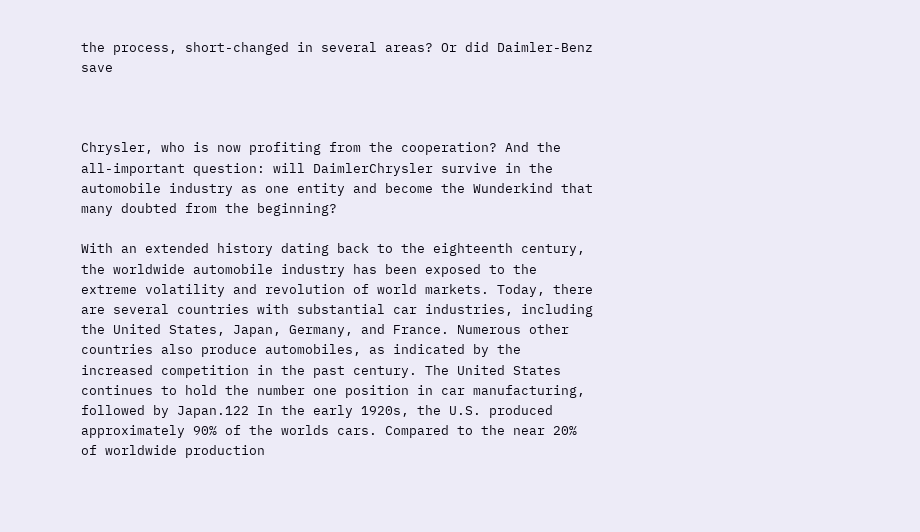the process, short-changed in several areas? Or did Daimler-Benz save



Chrysler, who is now profiting from the cooperation? And the all-important question: will DaimlerChrysler survive in the automobile industry as one entity and become the Wunderkind that many doubted from the beginning?

With an extended history dating back to the eighteenth century, the worldwide automobile industry has been exposed to the extreme volatility and revolution of world markets. Today, there are several countries with substantial car industries, including the United States, Japan, Germany, and France. Numerous other countries also produce automobiles, as indicated by the increased competition in the past century. The United States continues to hold the number one position in car manufacturing, followed by Japan.122 In the early 1920s, the U.S. produced approximately 90% of the worlds cars. Compared to the near 20% of worldwide production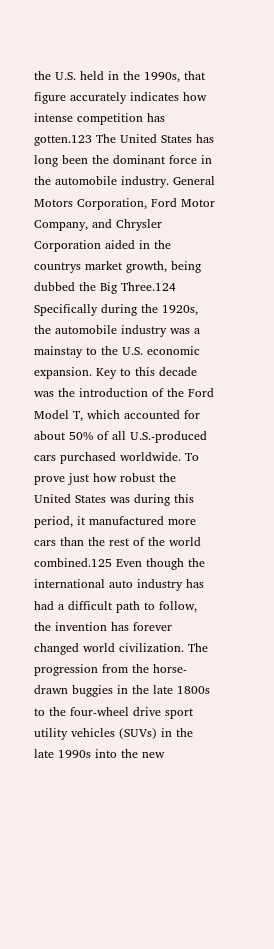the U.S. held in the 1990s, that figure accurately indicates how intense competition has gotten.123 The United States has long been the dominant force in the automobile industry. General Motors Corporation, Ford Motor Company, and Chrysler Corporation aided in the countrys market growth, being dubbed the Big Three.124 Specifically during the 1920s, the automobile industry was a mainstay to the U.S. economic expansion. Key to this decade was the introduction of the Ford Model T, which accounted for about 50% of all U.S.-produced cars purchased worldwide. To prove just how robust the United States was during this period, it manufactured more cars than the rest of the world combined.125 Even though the international auto industry has had a difficult path to follow, the invention has forever changed world civilization. The progression from the horse-drawn buggies in the late 1800s to the four-wheel drive sport utility vehicles (SUVs) in the late 1990s into the new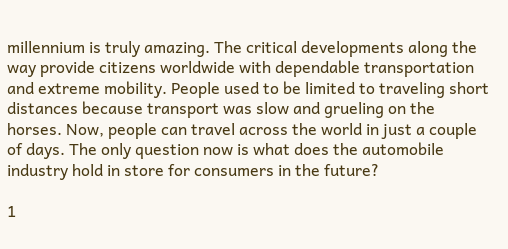millennium is truly amazing. The critical developments along the way provide citizens worldwide with dependable transportation and extreme mobility. People used to be limited to traveling short distances because transport was slow and grueling on the horses. Now, people can travel across the world in just a couple of days. The only question now is what does the automobile industry hold in store for consumers in the future?

1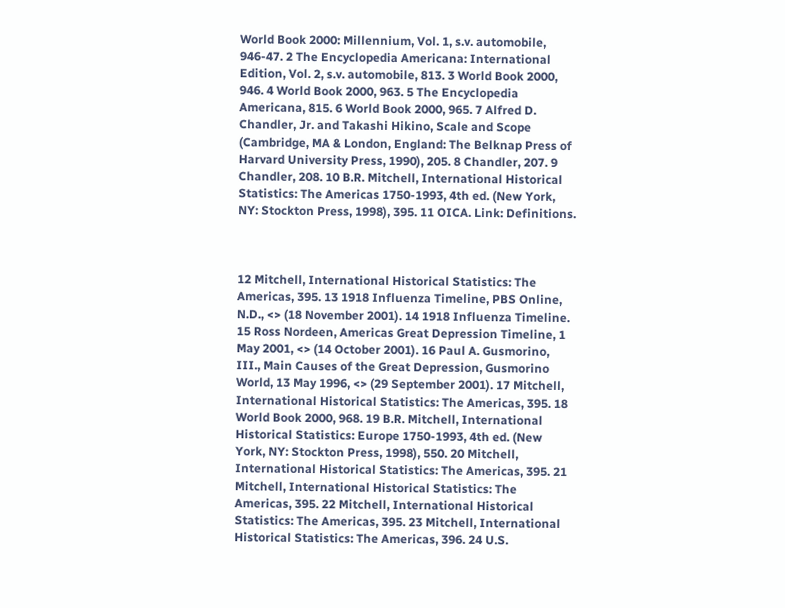World Book 2000: Millennium, Vol. 1, s.v. automobile, 946-47. 2 The Encyclopedia Americana: International Edition, Vol. 2, s.v. automobile, 813. 3 World Book 2000, 946. 4 World Book 2000, 963. 5 The Encyclopedia Americana, 815. 6 World Book 2000, 965. 7 Alfred D. Chandler, Jr. and Takashi Hikino, Scale and Scope (Cambridge, MA & London, England: The Belknap Press of Harvard University Press, 1990), 205. 8 Chandler, 207. 9 Chandler, 208. 10 B.R. Mitchell, International Historical Statistics: The Americas 1750-1993, 4th ed. (New York, NY: Stockton Press, 1998), 395. 11 OICA. Link: Definitions.



12 Mitchell, International Historical Statistics: The Americas, 395. 13 1918 Influenza Timeline, PBS Online, N.D., <> (18 November 2001). 14 1918 Influenza Timeline. 15 Ross Nordeen, Americas Great Depression Timeline, 1 May 2001, <> (14 October 2001). 16 Paul A. Gusmorino, III., Main Causes of the Great Depression, Gusmorino World, 13 May 1996, <> (29 September 2001). 17 Mitchell, International Historical Statistics: The Americas, 395. 18 World Book 2000, 968. 19 B.R. Mitchell, International Historical Statistics: Europe 1750-1993, 4th ed. (New York, NY: Stockton Press, 1998), 550. 20 Mitchell, International Historical Statistics: The Americas, 395. 21 Mitchell, International Historical Statistics: The Americas, 395. 22 Mitchell, International Historical Statistics: The Americas, 395. 23 Mitchell, International Historical Statistics: The Americas, 396. 24 U.S.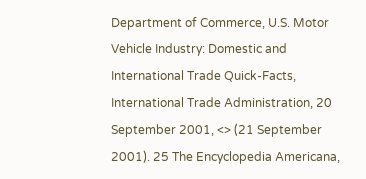Department of Commerce, U.S. Motor Vehicle Industry: Domestic and International Trade Quick-Facts, International Trade Administration, 20 September 2001, <> (21 September 2001). 25 The Encyclopedia Americana,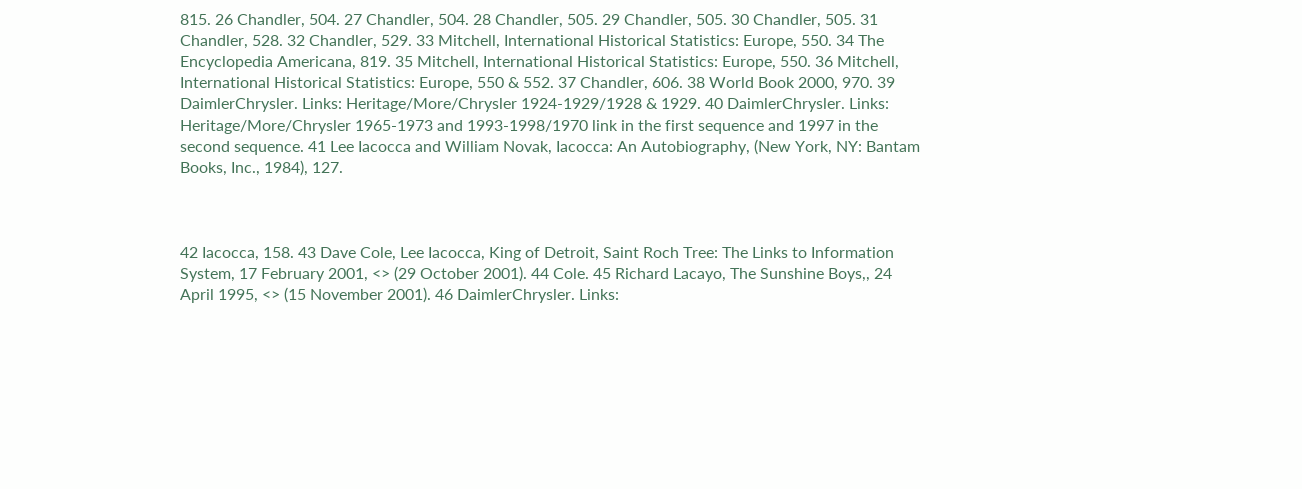815. 26 Chandler, 504. 27 Chandler, 504. 28 Chandler, 505. 29 Chandler, 505. 30 Chandler, 505. 31 Chandler, 528. 32 Chandler, 529. 33 Mitchell, International Historical Statistics: Europe, 550. 34 The Encyclopedia Americana, 819. 35 Mitchell, International Historical Statistics: Europe, 550. 36 Mitchell, International Historical Statistics: Europe, 550 & 552. 37 Chandler, 606. 38 World Book 2000, 970. 39 DaimlerChrysler. Links: Heritage/More/Chrysler 1924-1929/1928 & 1929. 40 DaimlerChrysler. Links: Heritage/More/Chrysler 1965-1973 and 1993-1998/1970 link in the first sequence and 1997 in the second sequence. 41 Lee Iacocca and William Novak, Iacocca: An Autobiography, (New York, NY: Bantam Books, Inc., 1984), 127.



42 Iacocca, 158. 43 Dave Cole, Lee Iacocca, King of Detroit, Saint Roch Tree: The Links to Information System, 17 February 2001, <> (29 October 2001). 44 Cole. 45 Richard Lacayo, The Sunshine Boys,, 24 April 1995, <> (15 November 2001). 46 DaimlerChrysler. Links: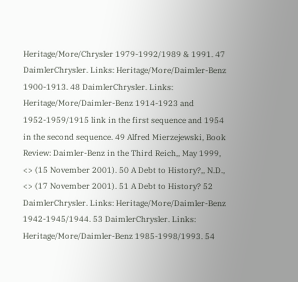Heritage/More/Chrysler 1979-1992/1989 & 1991. 47 DaimlerChrysler. Links: Heritage/More/Daimler-Benz 1900-1913. 48 DaimlerChrysler. Links: Heritage/More/Daimler-Benz 1914-1923 and 1952-1959/1915 link in the first sequence and 1954 in the second sequence. 49 Alfred Mierzejewski, Book Review: Daimler-Benz in the Third Reich,, May 1999, <> (15 November 2001). 50 A Debt to History?,, N.D., <> (17 November 2001). 51 A Debt to History? 52 DaimlerChrysler. Links: Heritage/More/Daimler-Benz 1942-1945/1944. 53 DaimlerChrysler. Links: Heritage/More/Daimler-Benz 1985-1998/1993. 54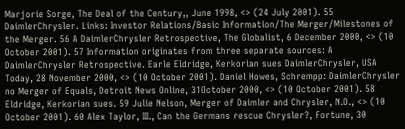Marjorie Sorge, The Deal of the Century,, June 1998, <> (24 July 2001). 55 DaimlerChrysler. Links: Investor Relations/Basic Information/The Merger/Milestones of the Merger. 56 A DaimlerChrysler Retrospective, The Globalist, 6 December 2000, <> (10 October 2001). 57 Information originates from three separate sources: A DaimlerChrysler Retrospective. Earle Eldridge, Kerkorian sues DaimlerChrysler, USA Today, 28 November 2000, <> (10 October 2001). Daniel Howes, Schrempp: DaimlerChrysler no Merger of Equals, Detroit News Online, 31October 2000, <> (10 October 2001). 58 Eldridge, Kerkorian sues. 59 Julie Nelson, Merger of Daimler and Chrysler, N.D., <> (10 October 2001). 60 Alex Taylor, III., Can the Germans rescue Chrysler?, Fortune, 30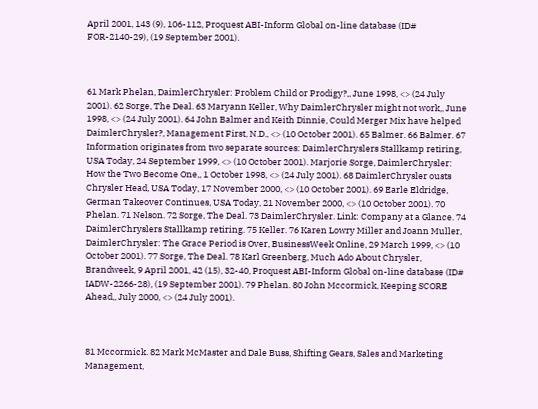April 2001, 143 (9), 106-112, Proquest ABI-Inform Global on-line database (ID# FOR-2140-29), (19 September 2001).



61 Mark Phelan, DaimlerChrysler: Problem Child or Prodigy?,, June 1998, <> (24 July 2001). 62 Sorge, The Deal. 63 Maryann Keller, Why DaimlerChrysler might not work,, June 1998, <> (24 July 2001). 64 John Balmer and Keith Dinnie, Could Merger Mix have helped DaimlerChrysler?, Management First, N.D., <> (10 October 2001). 65 Balmer. 66 Balmer. 67 Information originates from two separate sources: DaimlerChryslers Stallkamp retiring, USA Today, 24 September 1999, <> (10 October 2001). Marjorie Sorge, DaimlerChrysler: How the Two Become One,, 1 October 1998, <> (24 July 2001). 68 DaimlerChrysler ousts Chrysler Head, USA Today, 17 November 2000, <> (10 October 2001). 69 Earle Eldridge, German Takeover Continues, USA Today, 21 November 2000, <> (10 October 2001). 70 Phelan. 71 Nelson. 72 Sorge, The Deal. 73 DaimlerChrysler. Link: Company at a Glance. 74 DaimlerChryslers Stallkamp retiring. 75 Keller. 76 Karen Lowry Miller and Joann Muller, DaimlerChrysler: The Grace Period is Over, BusinessWeek Online, 29 March 1999, <> (10 October 2001). 77 Sorge, The Deal. 78 Karl Greenberg, Much Ado About Chrysler, Brandweek, 9 April 2001, 42 (15), 32-40, Proquest ABI-Inform Global on-line database (ID# IADW-2266-28), (19 September 2001). 79 Phelan. 80 John Mccormick, Keeping SCORE Ahead,, July 2000, <> (24 July 2001).



81 Mccormick. 82 Mark McMaster and Dale Buss, Shifting Gears, Sales and Marketing Management,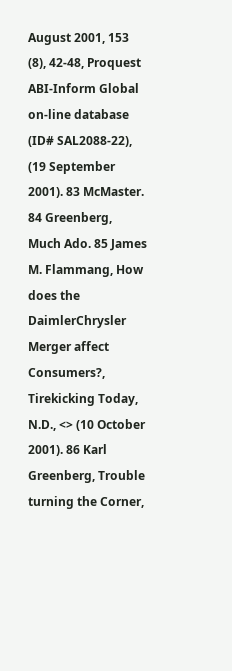August 2001, 153 (8), 42-48, Proquest ABI-Inform Global on-line database (ID# SAL2088-22), (19 September 2001). 83 McMaster. 84 Greenberg, Much Ado. 85 James M. Flammang, How does the DaimlerChrysler Merger affect Consumers?, Tirekicking Today, N.D., <> (10 October 2001). 86 Karl Greenberg, Trouble turning the Corner,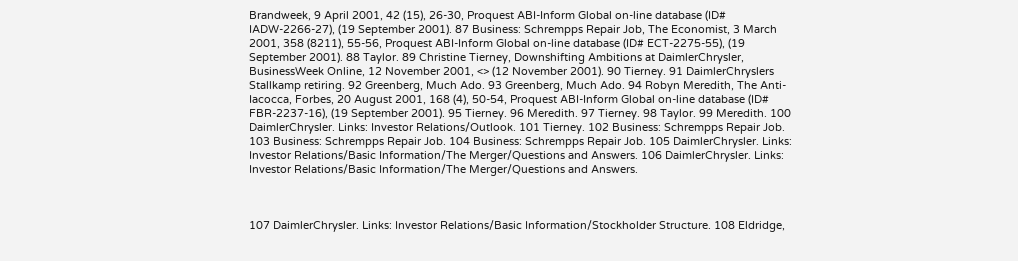Brandweek, 9 April 2001, 42 (15), 26-30, Proquest ABI-Inform Global on-line database (ID# IADW-2266-27), (19 September 2001). 87 Business: Schrempps Repair Job, The Economist, 3 March 2001, 358 (8211), 55-56, Proquest ABI-Inform Global on-line database (ID# ECT-2275-55), (19 September 2001). 88 Taylor. 89 Christine Tierney, Downshifting Ambitions at DaimlerChrysler, BusinessWeek Online, 12 November 2001, <> (12 November 2001). 90 Tierney. 91 DaimlerChryslers Stallkamp retiring. 92 Greenberg, Much Ado. 93 Greenberg, Much Ado. 94 Robyn Meredith, The Anti-Iacocca, Forbes, 20 August 2001, 168 (4), 50-54, Proquest ABI-Inform Global on-line database (ID# FBR-2237-16), (19 September 2001). 95 Tierney. 96 Meredith. 97 Tierney. 98 Taylor. 99 Meredith. 100 DaimlerChrysler. Links: Investor Relations/Outlook. 101 Tierney. 102 Business: Schrempps Repair Job. 103 Business: Schrempps Repair Job. 104 Business: Schrempps Repair Job. 105 DaimlerChrysler. Links: Investor Relations/Basic Information/The Merger/Questions and Answers. 106 DaimlerChrysler. Links: Investor Relations/Basic Information/The Merger/Questions and Answers.



107 DaimlerChrysler. Links: Investor Relations/Basic Information/Stockholder Structure. 108 Eldridge,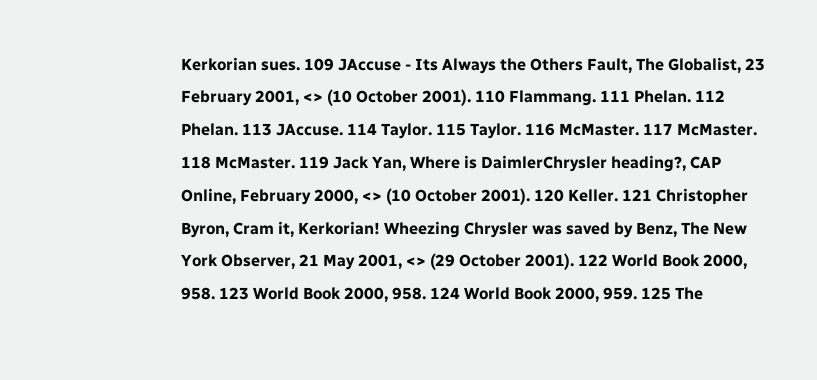Kerkorian sues. 109 JAccuse - Its Always the Others Fault, The Globalist, 23 February 2001, <> (10 October 2001). 110 Flammang. 111 Phelan. 112 Phelan. 113 JAccuse. 114 Taylor. 115 Taylor. 116 McMaster. 117 McMaster. 118 McMaster. 119 Jack Yan, Where is DaimlerChrysler heading?, CAP Online, February 2000, <> (10 October 2001). 120 Keller. 121 Christopher Byron, Cram it, Kerkorian! Wheezing Chrysler was saved by Benz, The New York Observer, 21 May 2001, <> (29 October 2001). 122 World Book 2000, 958. 123 World Book 2000, 958. 124 World Book 2000, 959. 125 The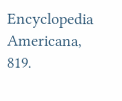Encyclopedia Americana, 819.